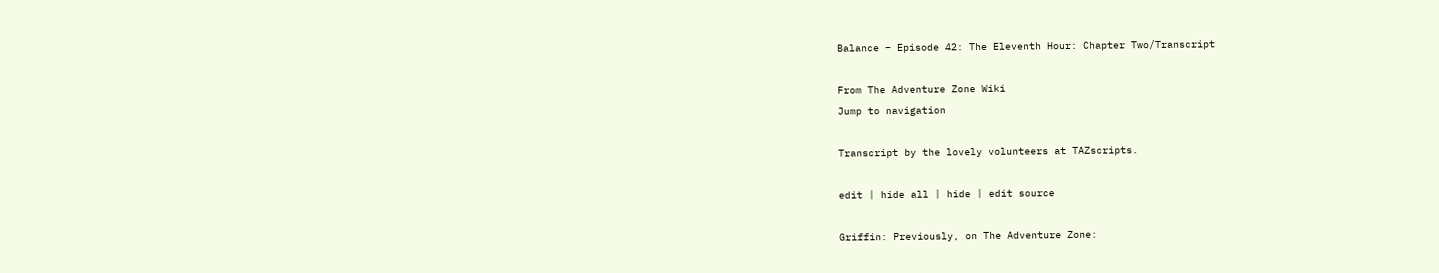Balance – Episode 42: The Eleventh Hour: Chapter Two/Transcript

From The Adventure Zone Wiki
Jump to navigation

Transcript by the lovely volunteers at TAZscripts.

edit | hide all | hide | edit source

Griffin: Previously, on The Adventure Zone: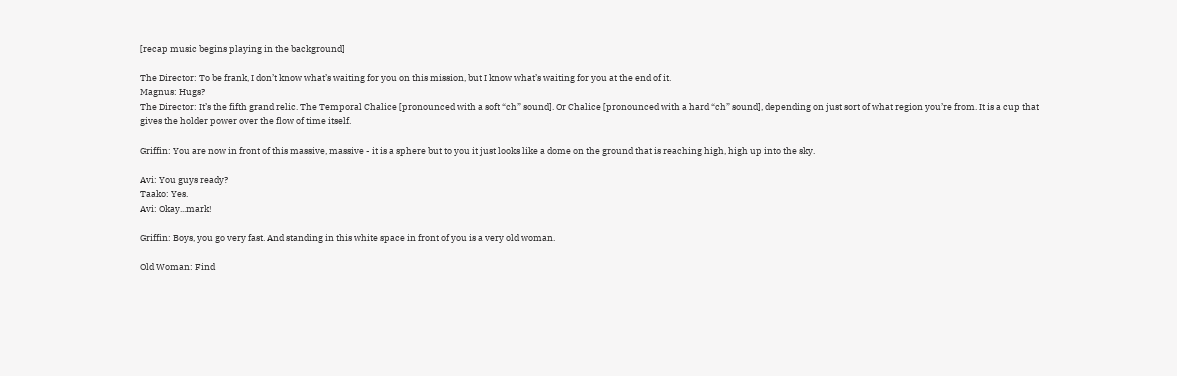[recap music begins playing in the background]

The Director: To be frank, I don’t know what’s waiting for you on this mission, but I know what’s waiting for you at the end of it.
Magnus: Hugs?
The Director: It’s the fifth grand relic. The Temporal Chalice [pronounced with a soft “ch” sound]. Or Chalice [pronounced with a hard “ch” sound], depending on just sort of what region you’re from. It is a cup that gives the holder power over the flow of time itself.

Griffin: You are now in front of this massive, massive - it is a sphere but to you it just looks like a dome on the ground that is reaching high, high up into the sky.

Avi: You guys ready?
Taako: Yes.
Avi: Okay...mark!

Griffin: Boys, you go very fast. And standing in this white space in front of you is a very old woman.

Old Woman: Find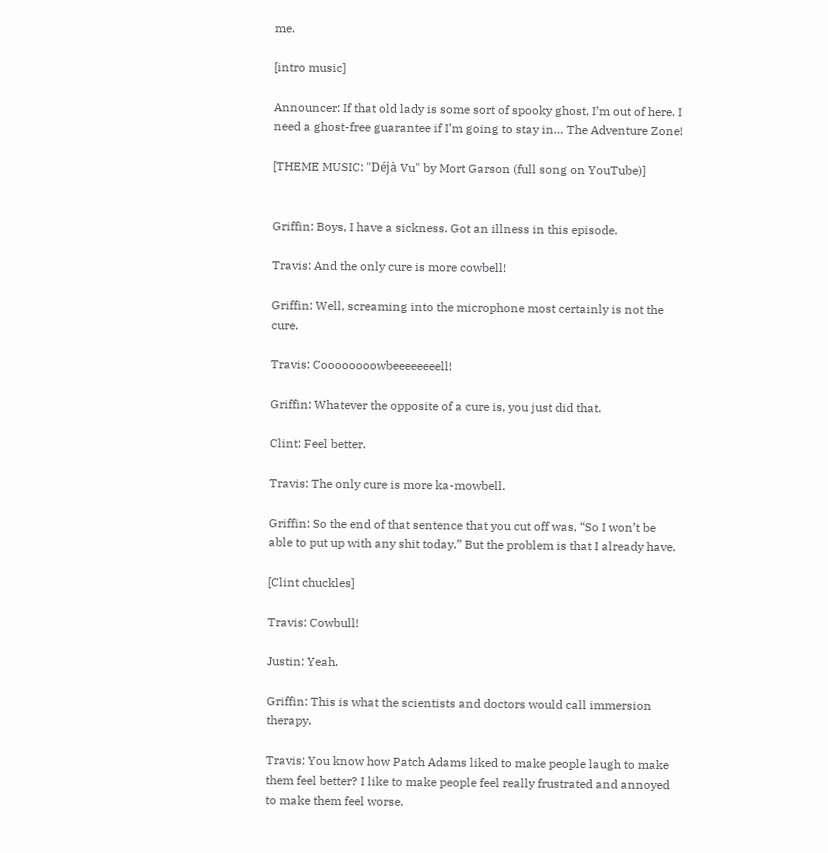me.

[intro music]

Announcer: If that old lady is some sort of spooky ghost, I’m out of here. I need a ghost-free guarantee if I’m going to stay in… The Adventure Zone!

[THEME MUSIC: "Déjà Vu" by Mort Garson (full song on YouTube)]


Griffin: Boys, I have a sickness. Got an illness in this episode.

Travis: And the only cure is more cowbell!

Griffin: Well, screaming into the microphone most certainly is not the cure.

Travis: Coooooooowbeeeeeeeell!

Griffin: Whatever the opposite of a cure is, you just did that.

Clint: Feel better.

Travis: The only cure is more ka-mowbell.

Griffin: So the end of that sentence that you cut off was, “So I won’t be able to put up with any shit today.” But the problem is that I already have.

[Clint chuckles]

Travis: Cowbull!

Justin: Yeah.

Griffin: This is what the scientists and doctors would call immersion therapy.

Travis: You know how Patch Adams liked to make people laugh to make them feel better? I like to make people feel really frustrated and annoyed to make them feel worse.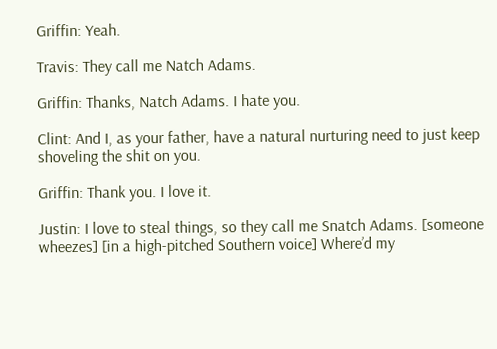Griffin: Yeah.

Travis: They call me Natch Adams.

Griffin: Thanks, Natch Adams. I hate you.

Clint: And I, as your father, have a natural nurturing need to just keep shoveling the shit on you.

Griffin: Thank you. I love it.

Justin: I love to steal things, so they call me Snatch Adams. [someone wheezes] [in a high-pitched Southern voice] Where’d my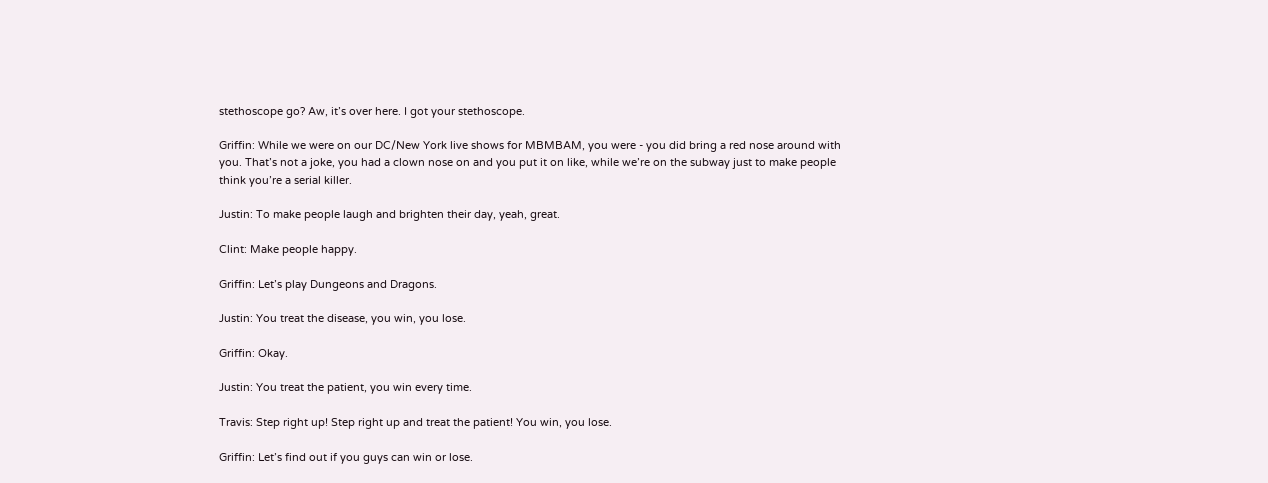stethoscope go? Aw, it’s over here. I got your stethoscope.

Griffin: While we were on our DC/New York live shows for MBMBAM, you were - you did bring a red nose around with you. That’s not a joke, you had a clown nose on and you put it on like, while we’re on the subway just to make people think you’re a serial killer.

Justin: To make people laugh and brighten their day, yeah, great.

Clint: Make people happy.

Griffin: Let’s play Dungeons and Dragons.

Justin: You treat the disease, you win, you lose.

Griffin: Okay.

Justin: You treat the patient, you win every time.

Travis: Step right up! Step right up and treat the patient! You win, you lose.

Griffin: Let’s find out if you guys can win or lose.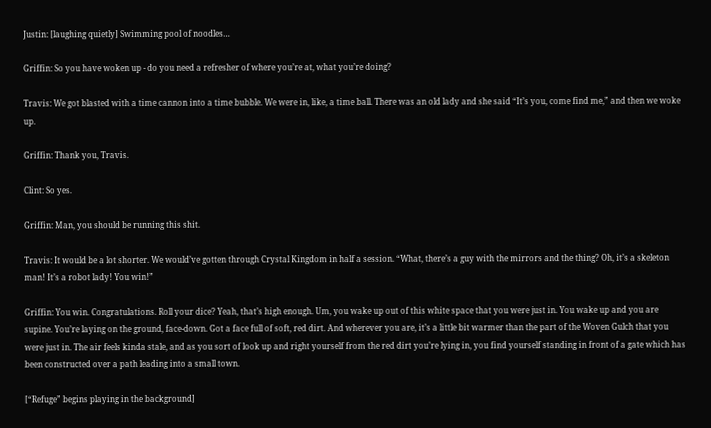Justin: [laughing quietly] Swimming pool of noodles…

Griffin: So you have woken up - do you need a refresher of where you’re at, what you’re doing?

Travis: We got blasted with a time cannon into a time bubble. We were in, like, a time ball. There was an old lady and she said “It’s you, come find me,” and then we woke up.

Griffin: Thank you, Travis.

Clint: So yes.

Griffin: Man, you should be running this shit.

Travis: It would be a lot shorter. We would’ve gotten through Crystal Kingdom in half a session. “What, there’s a guy with the mirrors and the thing? Oh, it’s a skeleton man! It’s a robot lady! You win!”

Griffin: You win. Congratulations. Roll your dice? Yeah, that’s high enough. Um, you wake up out of this white space that you were just in. You wake up and you are supine. You’re laying on the ground, face-down. Got a face full of soft, red dirt. And wherever you are, it’s a little bit warmer than the part of the Woven Gulch that you were just in. The air feels kinda stale, and as you sort of look up and right yourself from the red dirt you’re lying in, you find yourself standing in front of a gate which has been constructed over a path leading into a small town.

[“Refuge” begins playing in the background]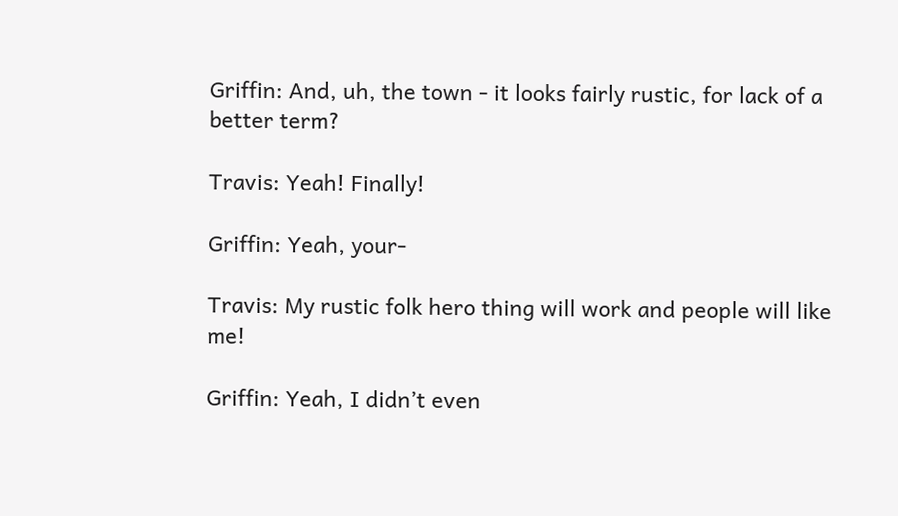Griffin: And, uh, the town - it looks fairly rustic, for lack of a better term?

Travis: Yeah! Finally!

Griffin: Yeah, your-

Travis: My rustic folk hero thing will work and people will like me!

Griffin: Yeah, I didn’t even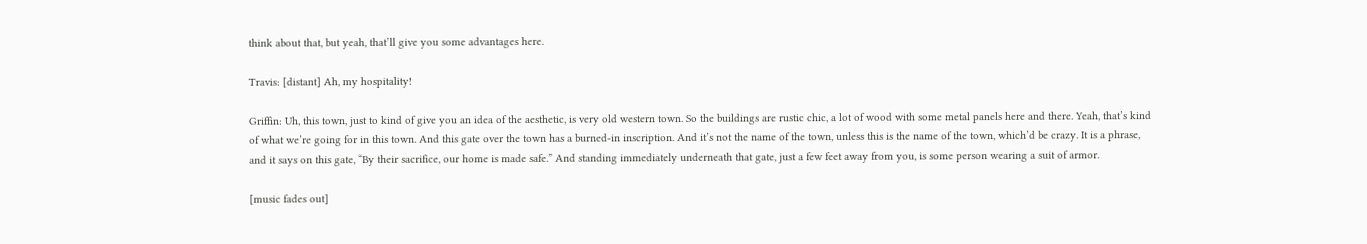think about that, but yeah, that’ll give you some advantages here.

Travis: [distant] Ah, my hospitality!

Griffin: Uh, this town, just to kind of give you an idea of the aesthetic, is very old western town. So the buildings are rustic chic, a lot of wood with some metal panels here and there. Yeah, that’s kind of what we’re going for in this town. And this gate over the town has a burned-in inscription. And it’s not the name of the town, unless this is the name of the town, which’d be crazy. It is a phrase, and it says on this gate, “By their sacrifice, our home is made safe.” And standing immediately underneath that gate, just a few feet away from you, is some person wearing a suit of armor.

[music fades out]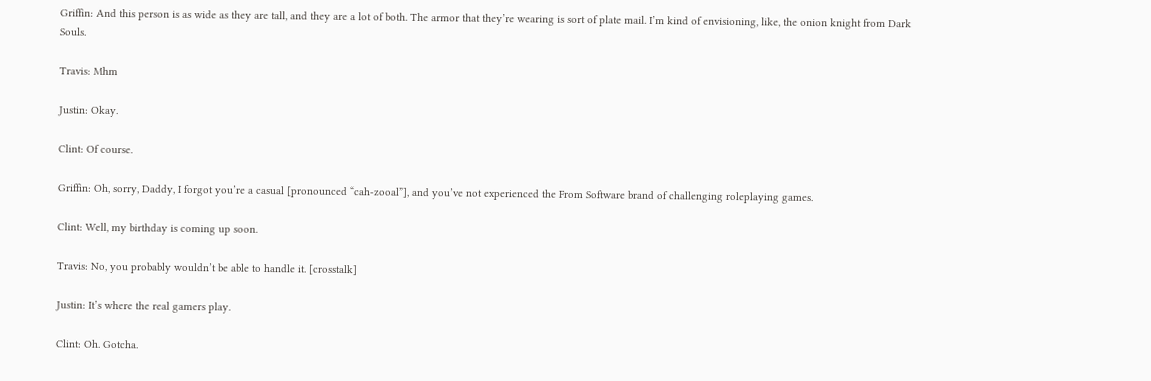Griffin: And this person is as wide as they are tall, and they are a lot of both. The armor that they’re wearing is sort of plate mail. I’m kind of envisioning, like, the onion knight from Dark Souls.

Travis: Mhm

Justin: Okay.

Clint: Of course.

Griffin: Oh, sorry, Daddy, I forgot you’re a casual [pronounced “cah-zooal”], and you’ve not experienced the From Software brand of challenging roleplaying games.

Clint: Well, my birthday is coming up soon.

Travis: No, you probably wouldn’t be able to handle it. [crosstalk]

Justin: It’s where the real gamers play.

Clint: Oh. Gotcha.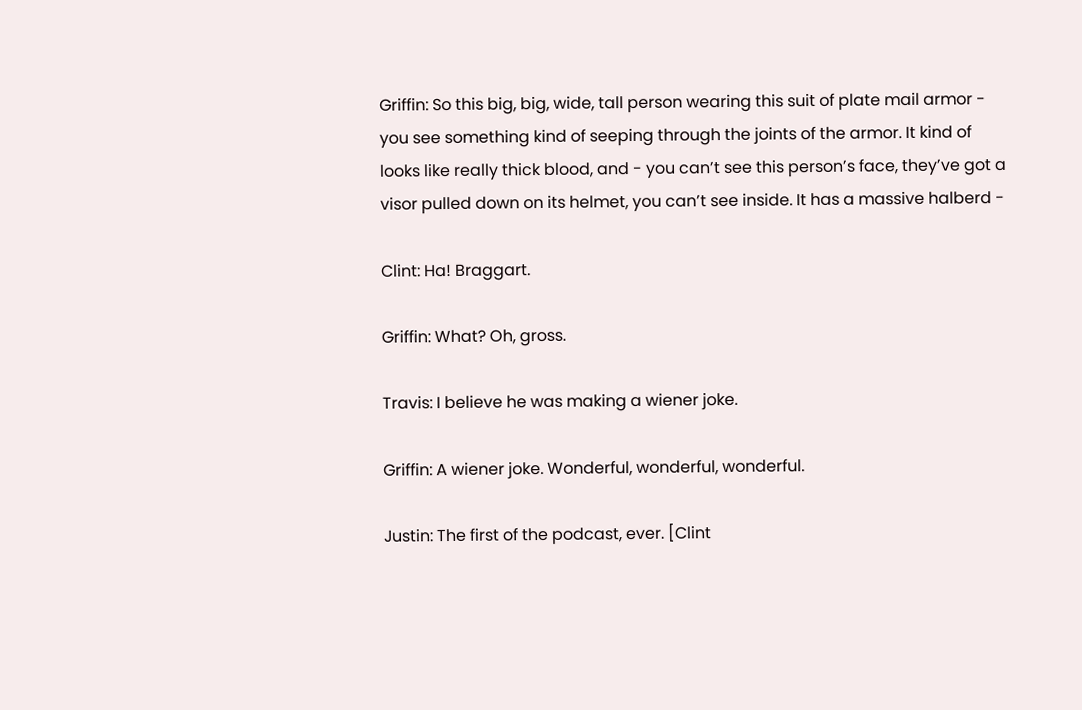Griffin: So this big, big, wide, tall person wearing this suit of plate mail armor - you see something kind of seeping through the joints of the armor. It kind of looks like really thick blood, and - you can’t see this person’s face, they’ve got a visor pulled down on its helmet, you can’t see inside. It has a massive halberd -

Clint: Ha! Braggart.

Griffin: What? Oh, gross.

Travis: I believe he was making a wiener joke.

Griffin: A wiener joke. Wonderful, wonderful, wonderful.

Justin: The first of the podcast, ever. [Clint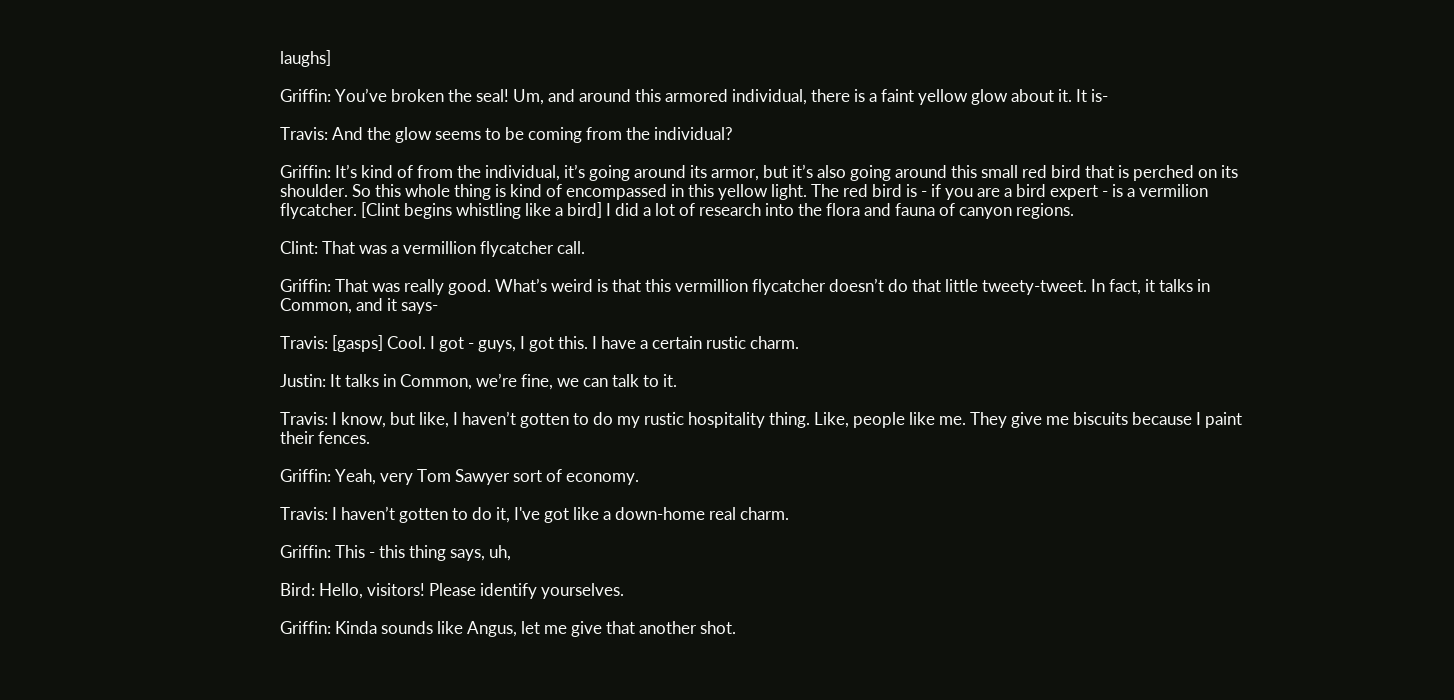laughs]

Griffin: You’ve broken the seal! Um, and around this armored individual, there is a faint yellow glow about it. It is-

Travis: And the glow seems to be coming from the individual?

Griffin: It’s kind of from the individual, it’s going around its armor, but it’s also going around this small red bird that is perched on its shoulder. So this whole thing is kind of encompassed in this yellow light. The red bird is - if you are a bird expert - is a vermilion flycatcher. [Clint begins whistling like a bird] I did a lot of research into the flora and fauna of canyon regions.

Clint: That was a vermillion flycatcher call.

Griffin: That was really good. What’s weird is that this vermillion flycatcher doesn’t do that little tweety-tweet. In fact, it talks in Common, and it says-

Travis: [gasps] Cool. I got - guys, I got this. I have a certain rustic charm.

Justin: It talks in Common, we’re fine, we can talk to it.

Travis: I know, but like, I haven’t gotten to do my rustic hospitality thing. Like, people like me. They give me biscuits because I paint their fences.

Griffin: Yeah, very Tom Sawyer sort of economy.

Travis: I haven’t gotten to do it, I've got like a down-home real charm.

Griffin: This - this thing says, uh,

Bird: Hello, visitors! Please identify yourselves.

Griffin: Kinda sounds like Angus, let me give that another shot.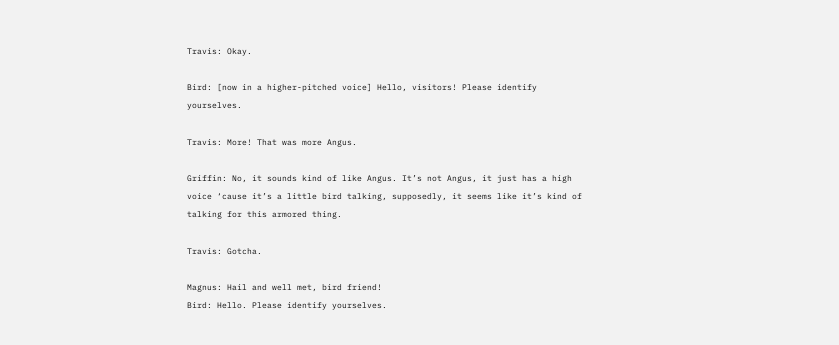Travis: Okay.

Bird: [now in a higher-pitched voice] Hello, visitors! Please identify yourselves.

Travis: More! That was more Angus.

Griffin: No, it sounds kind of like Angus. It’s not Angus, it just has a high voice ‘cause it’s a little bird talking, supposedly, it seems like it’s kind of talking for this armored thing.

Travis: Gotcha.

Magnus: Hail and well met, bird friend!
Bird: Hello. Please identify yourselves.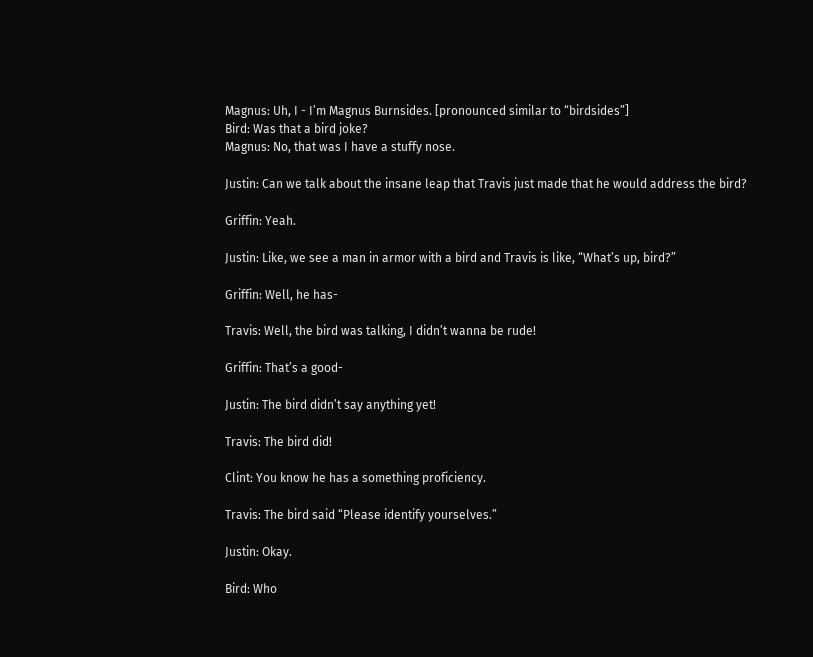Magnus: Uh, I - I’m Magnus Burnsides. [pronounced similar to “birdsides”]
Bird: Was that a bird joke?
Magnus: No, that was I have a stuffy nose.

Justin: Can we talk about the insane leap that Travis just made that he would address the bird?

Griffin: Yeah.

Justin: Like, we see a man in armor with a bird and Travis is like, “What’s up, bird?”

Griffin: Well, he has-

Travis: Well, the bird was talking, I didn’t wanna be rude!

Griffin: That’s a good-

Justin: The bird didn’t say anything yet!

Travis: The bird did!

Clint: You know he has a something proficiency.

Travis: The bird said “Please identify yourselves.”

Justin: Okay.

Bird: Who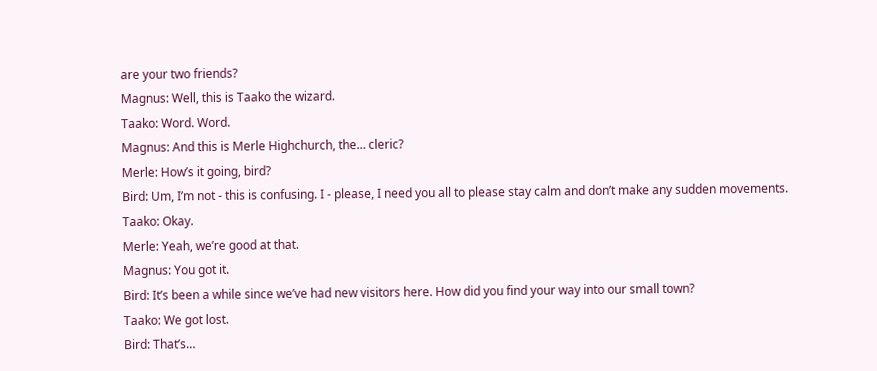are your two friends?
Magnus: Well, this is Taako the wizard.
Taako: Word. Word.
Magnus: And this is Merle Highchurch, the… cleric?
Merle: How’s it going, bird?
Bird: Um, I’m not - this is confusing. I - please, I need you all to please stay calm and don’t make any sudden movements.
Taako: Okay.
Merle: Yeah, we’re good at that.
Magnus: You got it.
Bird: It’s been a while since we’ve had new visitors here. How did you find your way into our small town?
Taako: We got lost.
Bird: That’s…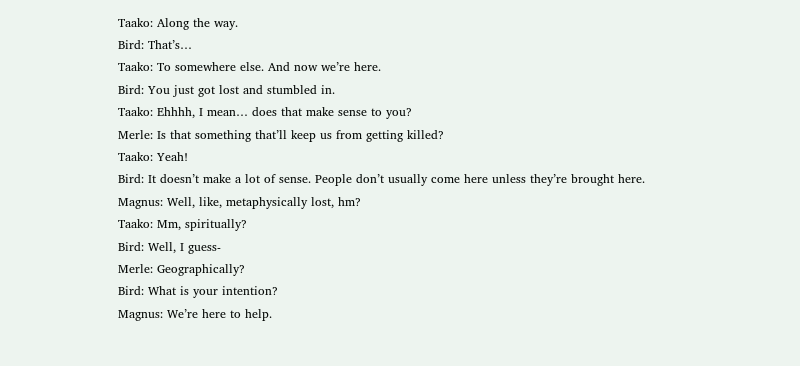Taako: Along the way.
Bird: That’s…
Taako: To somewhere else. And now we’re here.
Bird: You just got lost and stumbled in.
Taako: Ehhhh, I mean… does that make sense to you?
Merle: Is that something that’ll keep us from getting killed?
Taako: Yeah!
Bird: It doesn’t make a lot of sense. People don’t usually come here unless they’re brought here.
Magnus: Well, like, metaphysically lost, hm?
Taako: Mm, spiritually?
Bird: Well, I guess-
Merle: Geographically?
Bird: What is your intention?
Magnus: We’re here to help.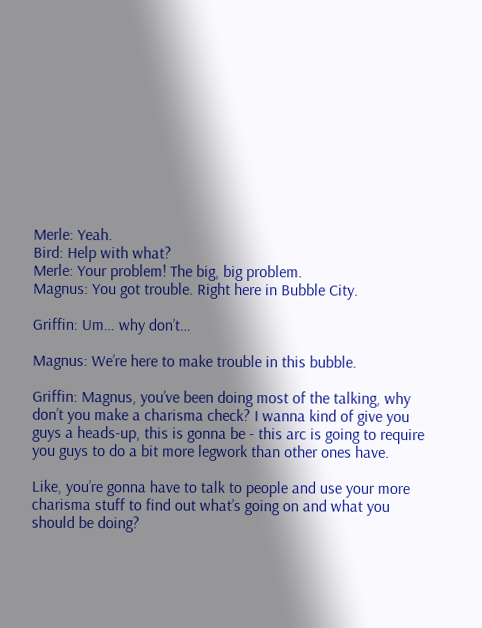Merle: Yeah.
Bird: Help with what?
Merle: Your problem! The big, big problem.
Magnus: You got trouble. Right here in Bubble City.

Griffin: Um… why don’t…

Magnus: We’re here to make trouble in this bubble.

Griffin: Magnus, you’ve been doing most of the talking, why don’t you make a charisma check? I wanna kind of give you guys a heads-up, this is gonna be - this arc is going to require you guys to do a bit more legwork than other ones have.

Like, you’re gonna have to talk to people and use your more charisma stuff to find out what’s going on and what you should be doing?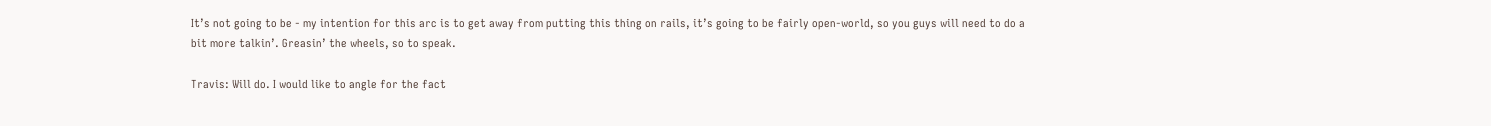It’s not going to be - my intention for this arc is to get away from putting this thing on rails, it’s going to be fairly open-world, so you guys will need to do a bit more talkin’. Greasin’ the wheels, so to speak.

Travis: Will do. I would like to angle for the fact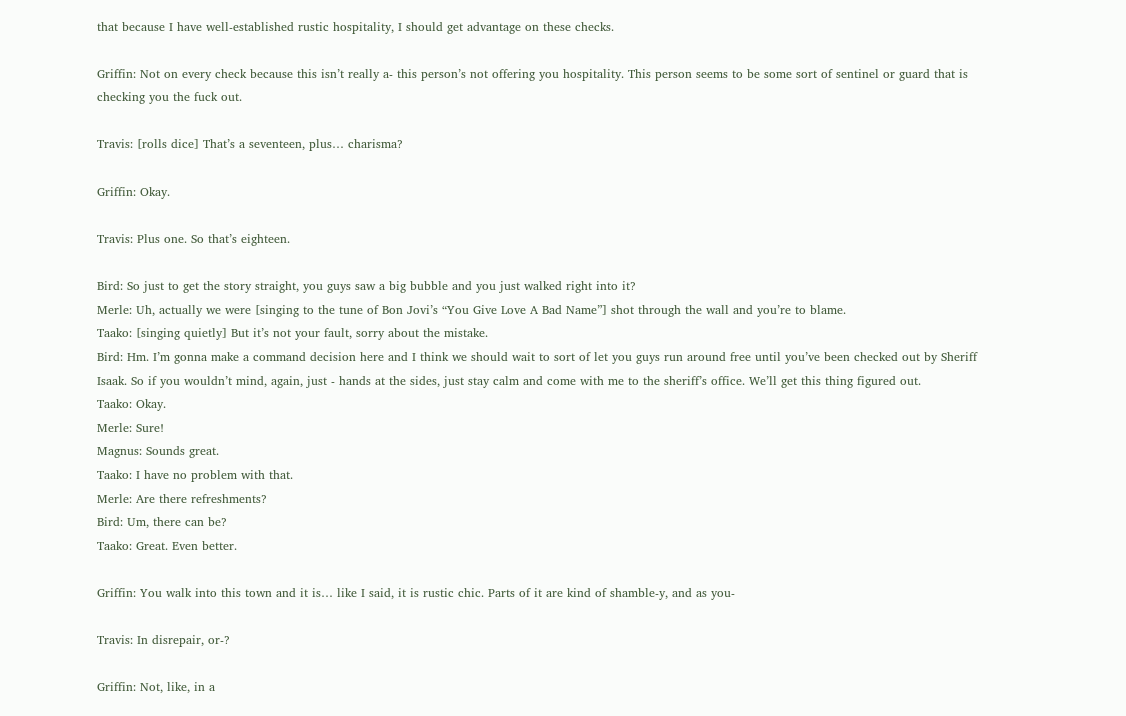that because I have well-established rustic hospitality, I should get advantage on these checks.

Griffin: Not on every check because this isn’t really a- this person’s not offering you hospitality. This person seems to be some sort of sentinel or guard that is checking you the fuck out.

Travis: [rolls dice] That’s a seventeen, plus… charisma?

Griffin: Okay.

Travis: Plus one. So that’s eighteen.

Bird: So just to get the story straight, you guys saw a big bubble and you just walked right into it?
Merle: Uh, actually we were [singing to the tune of Bon Jovi’s “You Give Love A Bad Name”] shot through the wall and you’re to blame.
Taako: [singing quietly] But it’s not your fault, sorry about the mistake.
Bird: Hm. I’m gonna make a command decision here and I think we should wait to sort of let you guys run around free until you’ve been checked out by Sheriff Isaak. So if you wouldn’t mind, again, just - hands at the sides, just stay calm and come with me to the sheriff’s office. We’ll get this thing figured out.
Taako: Okay.
Merle: Sure!
Magnus: Sounds great.
Taako: I have no problem with that.
Merle: Are there refreshments?
Bird: Um, there can be?
Taako: Great. Even better.

Griffin: You walk into this town and it is… like I said, it is rustic chic. Parts of it are kind of shamble-y, and as you-

Travis: In disrepair, or-?

Griffin: Not, like, in a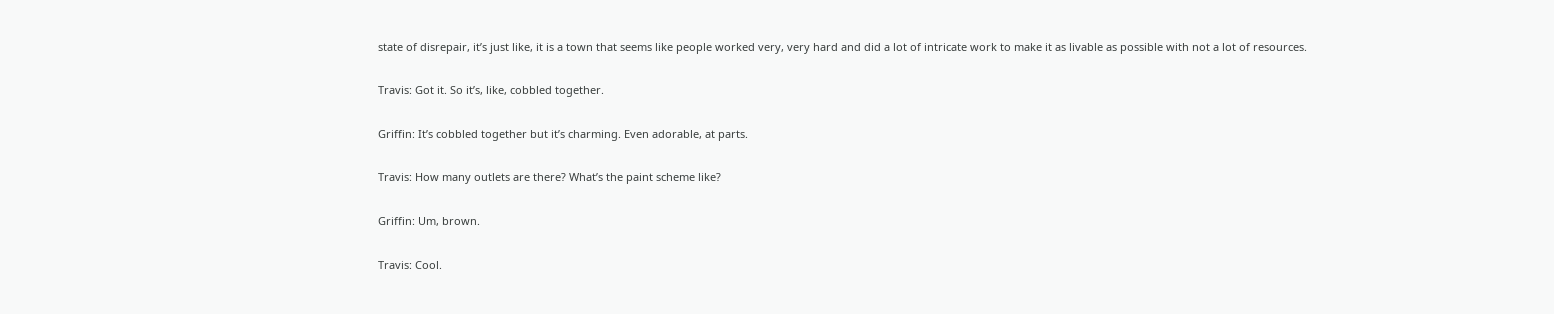state of disrepair, it’s just like, it is a town that seems like people worked very, very hard and did a lot of intricate work to make it as livable as possible with not a lot of resources.

Travis: Got it. So it’s, like, cobbled together.

Griffin: It’s cobbled together but it’s charming. Even adorable, at parts.

Travis: How many outlets are there? What’s the paint scheme like?

Griffin: Um, brown.

Travis: Cool.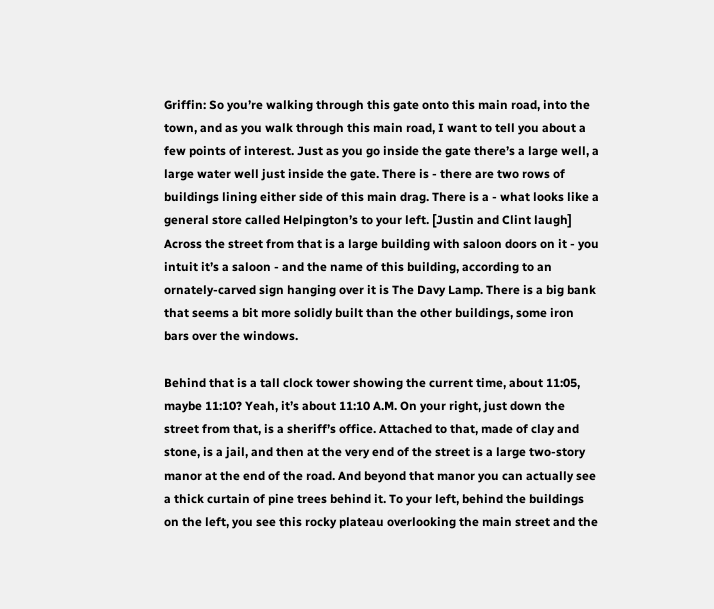Griffin: So you’re walking through this gate onto this main road, into the town, and as you walk through this main road, I want to tell you about a few points of interest. Just as you go inside the gate there’s a large well, a large water well just inside the gate. There is - there are two rows of buildings lining either side of this main drag. There is a - what looks like a general store called Helpington’s to your left. [Justin and Clint laugh] Across the street from that is a large building with saloon doors on it - you intuit it’s a saloon - and the name of this building, according to an ornately-carved sign hanging over it is The Davy Lamp. There is a big bank that seems a bit more solidly built than the other buildings, some iron bars over the windows.

Behind that is a tall clock tower showing the current time, about 11:05, maybe 11:10? Yeah, it’s about 11:10 A.M. On your right, just down the street from that, is a sheriff’s office. Attached to that, made of clay and stone, is a jail, and then at the very end of the street is a large two-story manor at the end of the road. And beyond that manor you can actually see a thick curtain of pine trees behind it. To your left, behind the buildings on the left, you see this rocky plateau overlooking the main street and the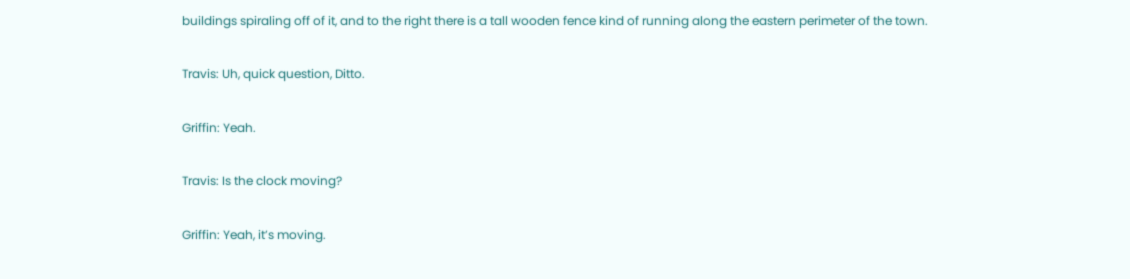buildings spiraling off of it, and to the right there is a tall wooden fence kind of running along the eastern perimeter of the town.

Travis: Uh, quick question, Ditto.

Griffin: Yeah.

Travis: Is the clock moving?

Griffin: Yeah, it’s moving.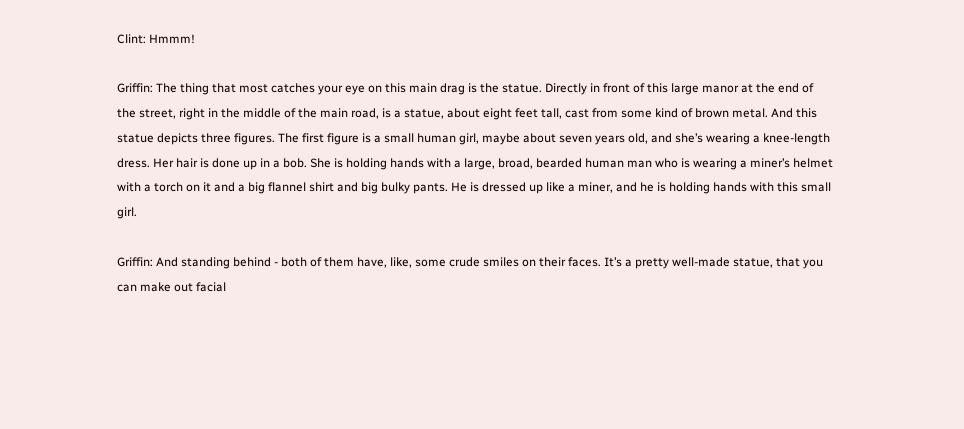Clint: Hmmm!

Griffin: The thing that most catches your eye on this main drag is the statue. Directly in front of this large manor at the end of the street, right in the middle of the main road, is a statue, about eight feet tall, cast from some kind of brown metal. And this statue depicts three figures. The first figure is a small human girl, maybe about seven years old, and she’s wearing a knee-length dress. Her hair is done up in a bob. She is holding hands with a large, broad, bearded human man who is wearing a miner’s helmet with a torch on it and a big flannel shirt and big bulky pants. He is dressed up like a miner, and he is holding hands with this small girl.

Griffin: And standing behind - both of them have, like, some crude smiles on their faces. It’s a pretty well-made statue, that you can make out facial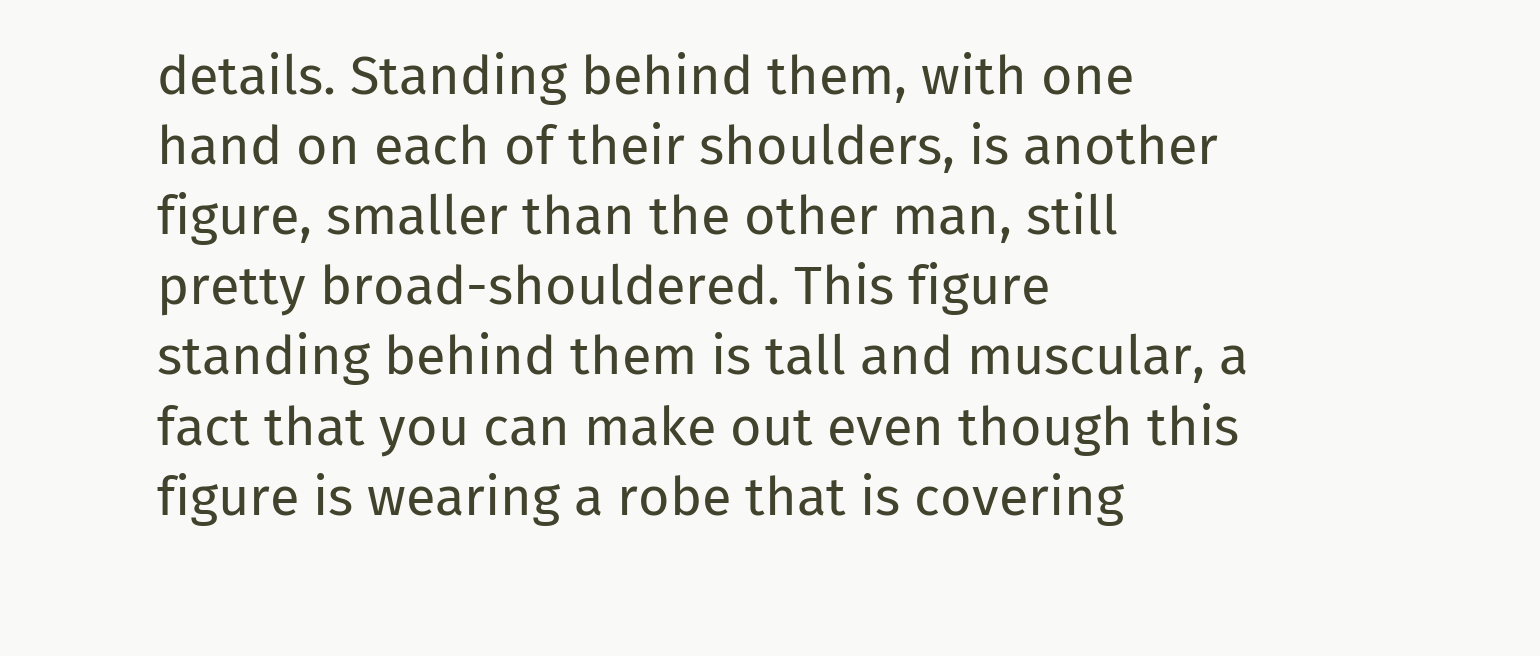details. Standing behind them, with one hand on each of their shoulders, is another figure, smaller than the other man, still pretty broad-shouldered. This figure standing behind them is tall and muscular, a fact that you can make out even though this figure is wearing a robe that is covering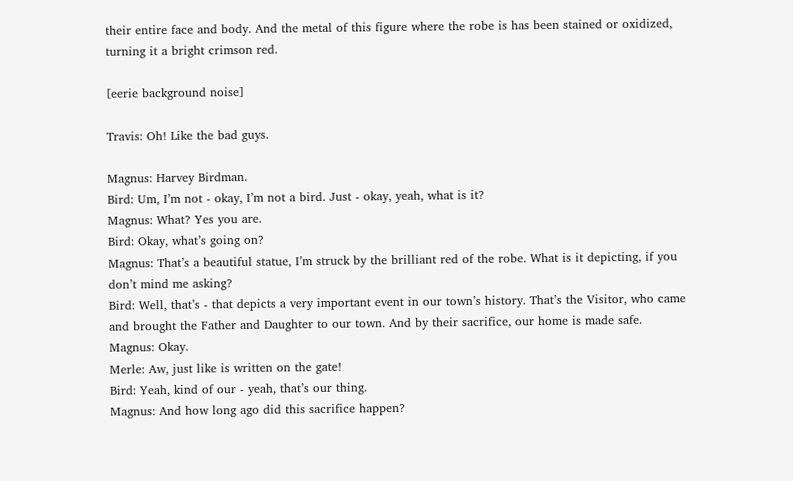their entire face and body. And the metal of this figure where the robe is has been stained or oxidized, turning it a bright crimson red.

[eerie background noise]

Travis: Oh! Like the bad guys.

Magnus: Harvey Birdman.
Bird: Um, I’m not - okay, I’m not a bird. Just - okay, yeah, what is it?
Magnus: What? Yes you are.
Bird: Okay, what’s going on?
Magnus: That’s a beautiful statue, I’m struck by the brilliant red of the robe. What is it depicting, if you don’t mind me asking?
Bird: Well, that’s - that depicts a very important event in our town’s history. That’s the Visitor, who came and brought the Father and Daughter to our town. And by their sacrifice, our home is made safe.
Magnus: Okay.
Merle: Aw, just like is written on the gate!
Bird: Yeah, kind of our - yeah, that’s our thing.
Magnus: And how long ago did this sacrifice happen?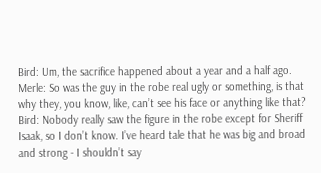Bird: Um, the sacrifice happened about a year and a half ago.
Merle: So was the guy in the robe real ugly or something, is that why they, you know, like, can’t see his face or anything like that?
Bird: Nobody really saw the figure in the robe except for Sheriff Isaak, so I don’t know. I’ve heard tale that he was big and broad and strong - I shouldn’t say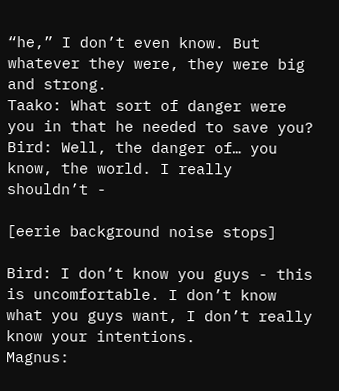“he,” I don’t even know. But whatever they were, they were big and strong.
Taako: What sort of danger were you in that he needed to save you?
Bird: Well, the danger of… you know, the world. I really shouldn’t -

[eerie background noise stops]

Bird: I don’t know you guys - this is uncomfortable. I don’t know what you guys want, I don’t really know your intentions.
Magnus: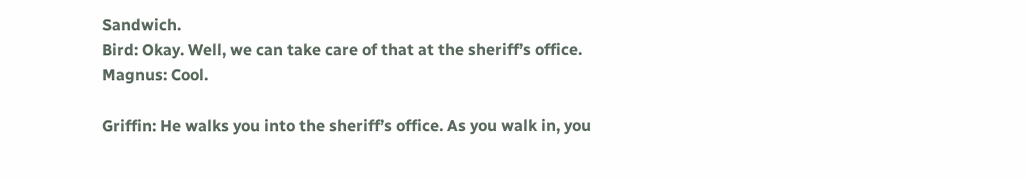Sandwich.
Bird: Okay. Well, we can take care of that at the sheriff’s office.
Magnus: Cool.

Griffin: He walks you into the sheriff’s office. As you walk in, you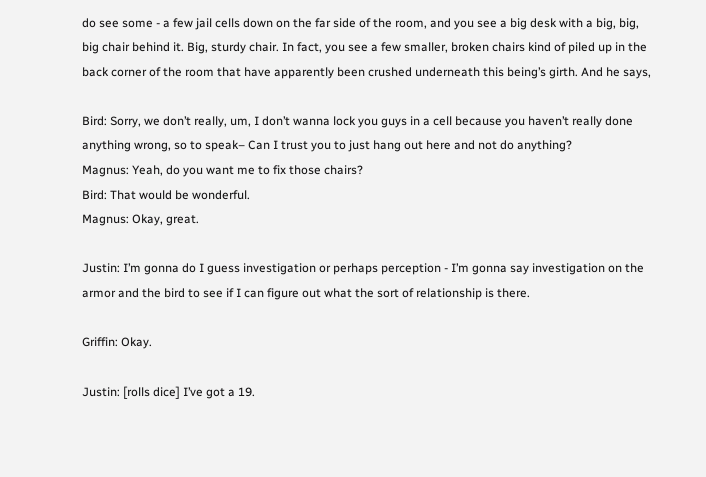do see some - a few jail cells down on the far side of the room, and you see a big desk with a big, big, big chair behind it. Big, sturdy chair. In fact, you see a few smaller, broken chairs kind of piled up in the back corner of the room that have apparently been crushed underneath this being’s girth. And he says,

Bird: Sorry, we don’t really, um, I don’t wanna lock you guys in a cell because you haven’t really done anything wrong, so to speak– Can I trust you to just hang out here and not do anything?
Magnus: Yeah, do you want me to fix those chairs?
Bird: That would be wonderful.
Magnus: Okay, great.

Justin: I’m gonna do I guess investigation or perhaps perception - I’m gonna say investigation on the armor and the bird to see if I can figure out what the sort of relationship is there.

Griffin: Okay.

Justin: [rolls dice] I’ve got a 19.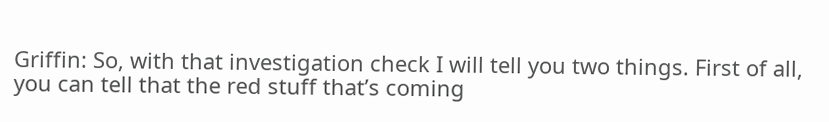Griffin: So, with that investigation check I will tell you two things. First of all, you can tell that the red stuff that’s coming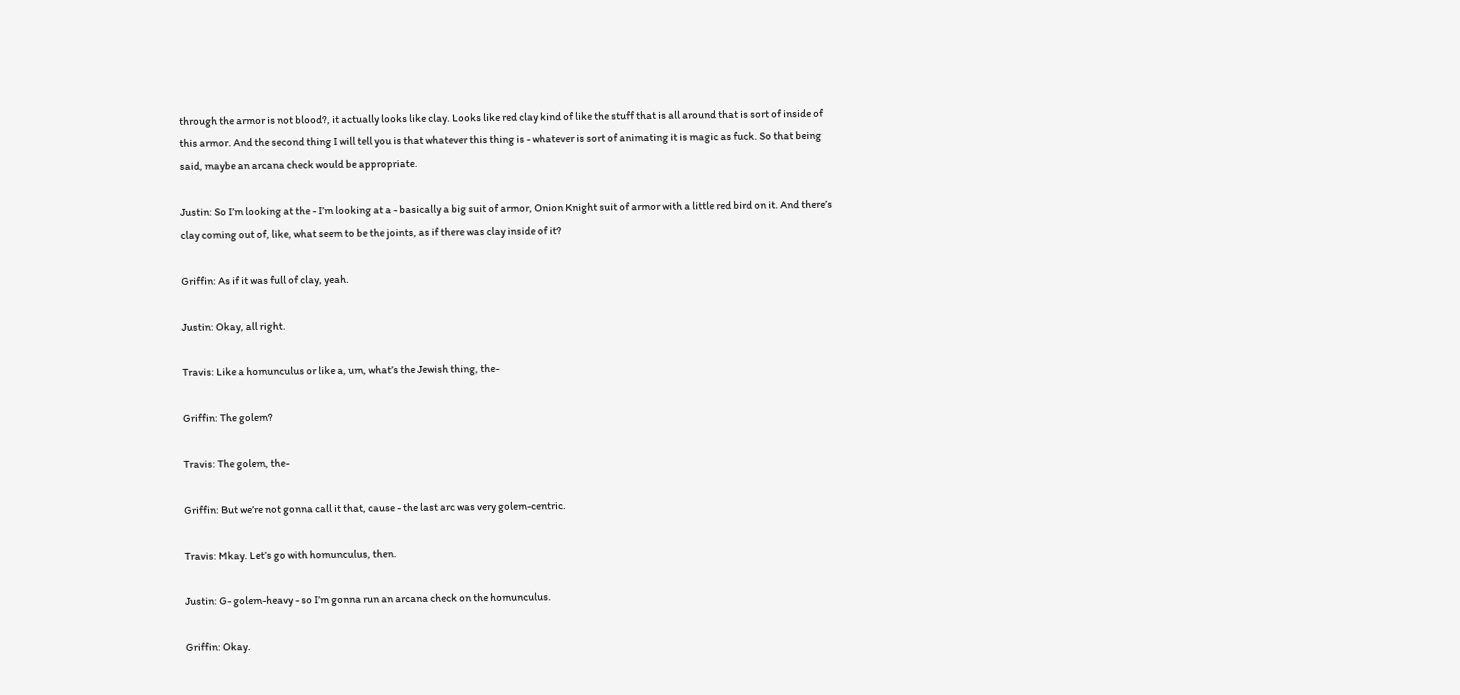through the armor is not blood?, it actually looks like clay. Looks like red clay kind of like the stuff that is all around that is sort of inside of this armor. And the second thing I will tell you is that whatever this thing is - whatever is sort of animating it is magic as fuck. So that being said, maybe an arcana check would be appropriate.

Justin: So I’m looking at the - I’m looking at a - basically a big suit of armor, Onion Knight suit of armor with a little red bird on it. And there’s clay coming out of, like, what seem to be the joints, as if there was clay inside of it?

Griffin: As if it was full of clay, yeah.

Justin: Okay, all right.

Travis: Like a homunculus or like a, um, what’s the Jewish thing, the-

Griffin: The golem?

Travis: The golem, the-

Griffin: But we’re not gonna call it that, cause - the last arc was very golem-centric.

Travis: Mkay. Let’s go with homunculus, then.

Justin: G- golem-heavy - so I’m gonna run an arcana check on the homunculus.

Griffin: Okay.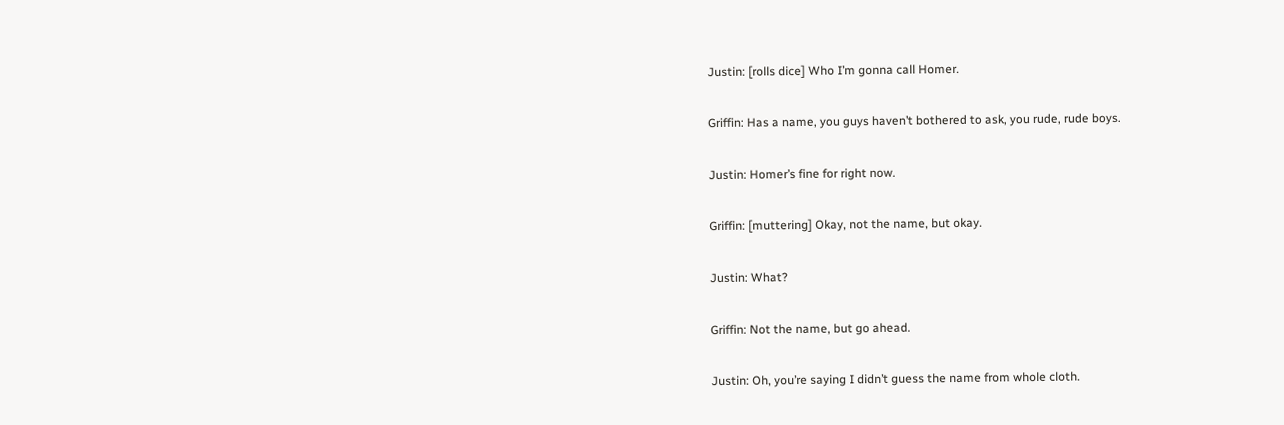Justin: [rolls dice] Who I’m gonna call Homer.

Griffin: Has a name, you guys haven’t bothered to ask, you rude, rude boys.

Justin: Homer’s fine for right now.

Griffin: [muttering] Okay, not the name, but okay.

Justin: What?

Griffin: Not the name, but go ahead.

Justin: Oh, you’re saying I didn’t guess the name from whole cloth.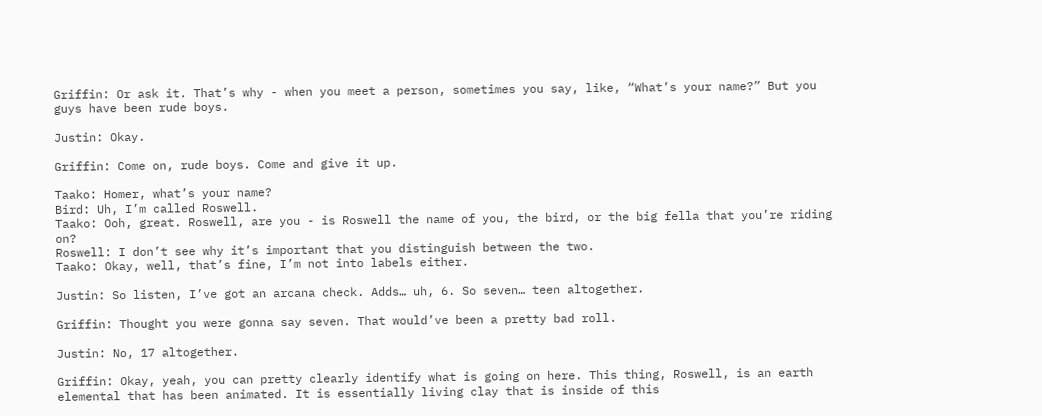Griffin: Or ask it. That’s why - when you meet a person, sometimes you say, like, “What’s your name?” But you guys have been rude boys.

Justin: Okay.

Griffin: Come on, rude boys. Come and give it up.

Taako: Homer, what’s your name?
Bird: Uh, I’m called Roswell.
Taako: Ooh, great. Roswell, are you - is Roswell the name of you, the bird, or the big fella that you’re riding on?
Roswell: I don’t see why it’s important that you distinguish between the two.
Taako: Okay, well, that’s fine, I’m not into labels either.

Justin: So listen, I’ve got an arcana check. Adds… uh, 6. So seven… teen altogether.

Griffin: Thought you were gonna say seven. That would’ve been a pretty bad roll.

Justin: No, 17 altogether.

Griffin: Okay, yeah, you can pretty clearly identify what is going on here. This thing, Roswell, is an earth elemental that has been animated. It is essentially living clay that is inside of this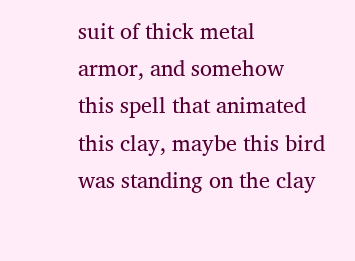suit of thick metal armor, and somehow this spell that animated this clay, maybe this bird was standing on the clay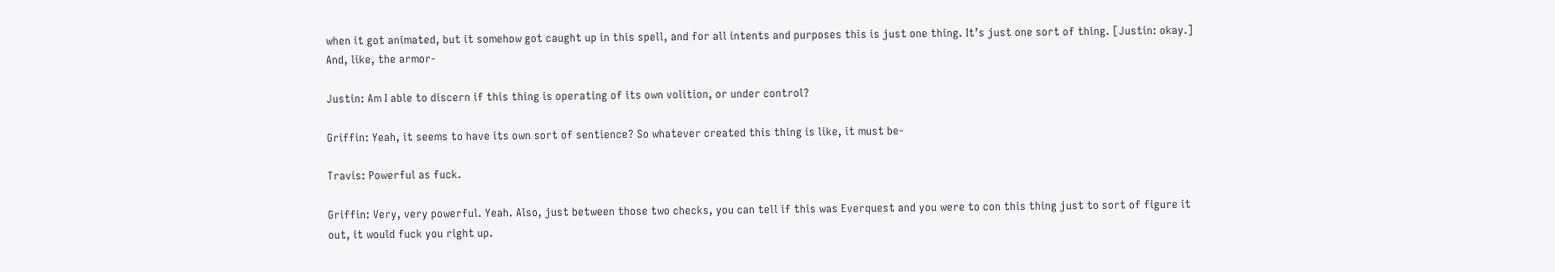when it got animated, but it somehow got caught up in this spell, and for all intents and purposes this is just one thing. It’s just one sort of thing. [Justin: okay.] And, like, the armor-

Justin: Am I able to discern if this thing is operating of its own volition, or under control?

Griffin: Yeah, it seems to have its own sort of sentience? So whatever created this thing is like, it must be-

Travis: Powerful as fuck.

Griffin: Very, very powerful. Yeah. Also, just between those two checks, you can tell if this was Everquest and you were to con this thing just to sort of figure it out, it would fuck you right up.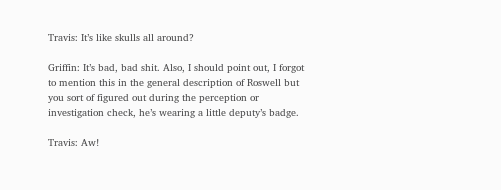Travis: It’s like skulls all around?

Griffin: It’s bad, bad shit. Also, I should point out, I forgot to mention this in the general description of Roswell but you sort of figured out during the perception or investigation check, he’s wearing a little deputy’s badge.

Travis: Aw!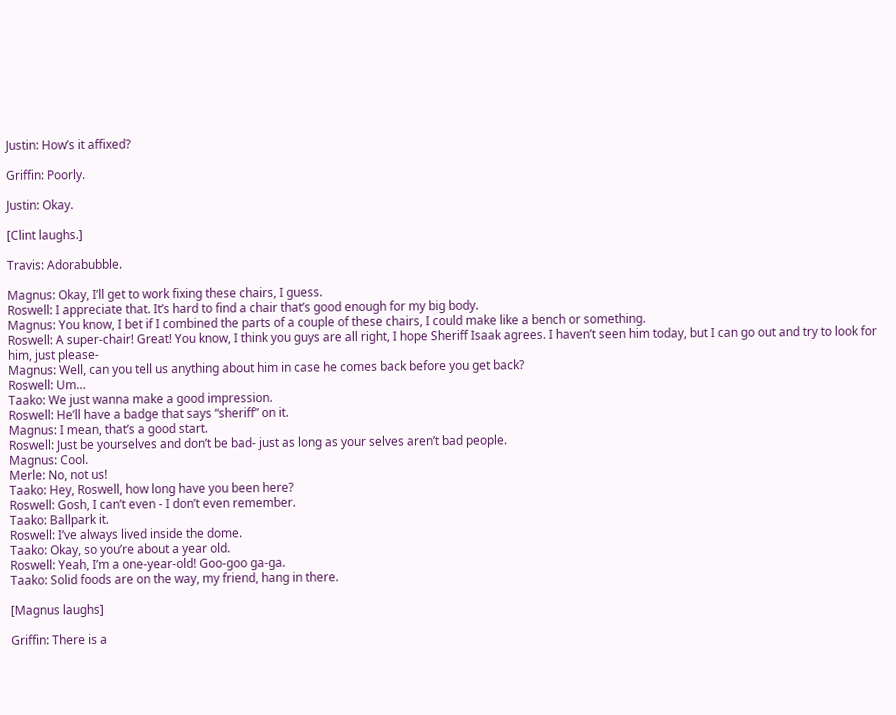Justin: How’s it affixed?

Griffin: Poorly.

Justin: Okay.

[Clint laughs.]

Travis: Adorabubble.

Magnus: Okay, I’ll get to work fixing these chairs, I guess.
Roswell: I appreciate that. It’s hard to find a chair that’s good enough for my big body.
Magnus: You know, I bet if I combined the parts of a couple of these chairs, I could make like a bench or something.
Roswell: A super-chair! Great! You know, I think you guys are all right, I hope Sheriff Isaak agrees. I haven’t seen him today, but I can go out and try to look for him, just please-
Magnus: Well, can you tell us anything about him in case he comes back before you get back?
Roswell: Um…
Taako: We just wanna make a good impression.
Roswell: He’ll have a badge that says “sheriff” on it.
Magnus: I mean, that’s a good start.
Roswell: Just be yourselves and don’t be bad- just as long as your selves aren’t bad people.
Magnus: Cool.
Merle: No, not us!
Taako: Hey, Roswell, how long have you been here?
Roswell: Gosh, I can’t even - I don’t even remember.
Taako: Ballpark it.
Roswell: I’ve always lived inside the dome.
Taako: Okay, so you’re about a year old.
Roswell: Yeah, I’m a one-year-old! Goo-goo ga-ga.
Taako: Solid foods are on the way, my friend, hang in there.

[Magnus laughs]

Griffin: There is a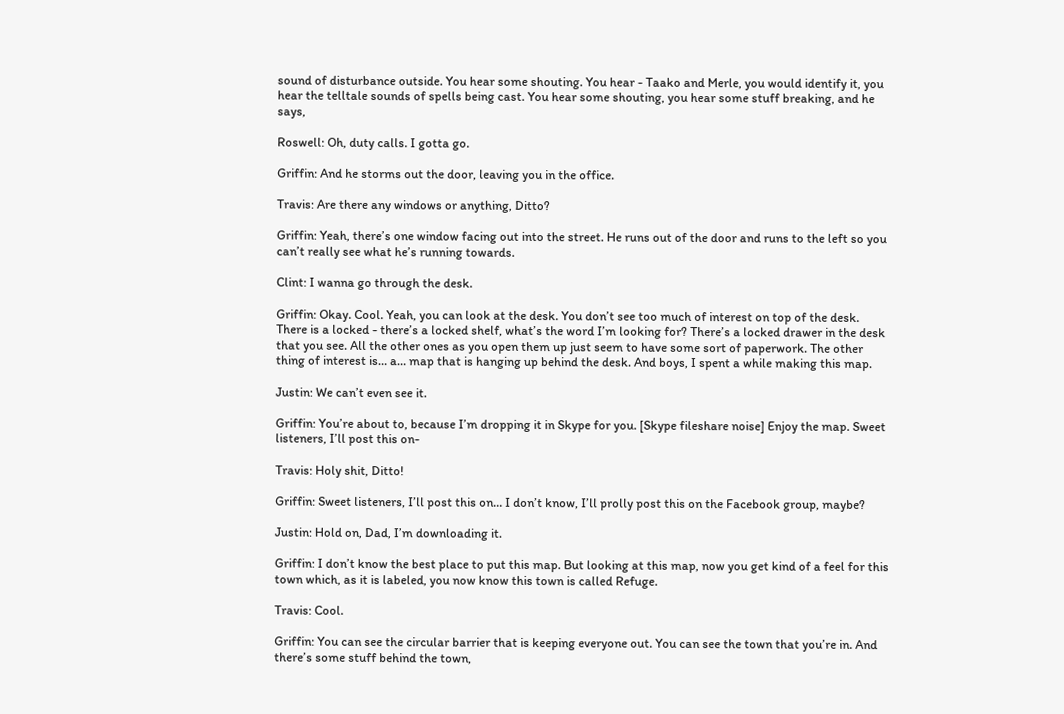sound of disturbance outside. You hear some shouting. You hear - Taako and Merle, you would identify it, you hear the telltale sounds of spells being cast. You hear some shouting, you hear some stuff breaking, and he says,

Roswell: Oh, duty calls. I gotta go.

Griffin: And he storms out the door, leaving you in the office.

Travis: Are there any windows or anything, Ditto?

Griffin: Yeah, there’s one window facing out into the street. He runs out of the door and runs to the left so you can’t really see what he’s running towards.

Clint: I wanna go through the desk.

Griffin: Okay. Cool. Yeah, you can look at the desk. You don’t see too much of interest on top of the desk. There is a locked - there’s a locked shelf, what’s the word I’m looking for? There’s a locked drawer in the desk that you see. All the other ones as you open them up just seem to have some sort of paperwork. The other thing of interest is… a… map that is hanging up behind the desk. And boys, I spent a while making this map.

Justin: We can’t even see it.

Griffin: You’re about to, because I’m dropping it in Skype for you. [Skype fileshare noise] Enjoy the map. Sweet listeners, I’ll post this on-

Travis: Holy shit, Ditto!

Griffin: Sweet listeners, I’ll post this on… I don’t know, I’ll prolly post this on the Facebook group, maybe?

Justin: Hold on, Dad, I’m downloading it.

Griffin: I don’t know the best place to put this map. But looking at this map, now you get kind of a feel for this town which, as it is labeled, you now know this town is called Refuge.

Travis: Cool.

Griffin: You can see the circular barrier that is keeping everyone out. You can see the town that you’re in. And there’s some stuff behind the town,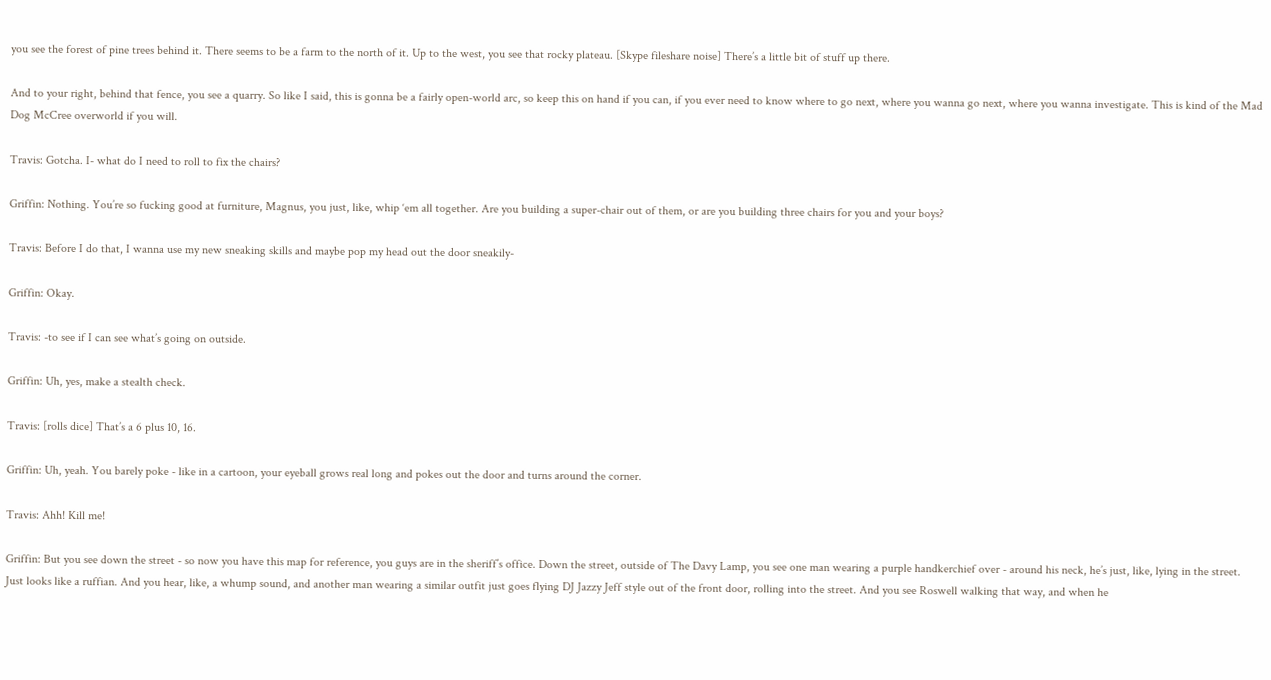you see the forest of pine trees behind it. There seems to be a farm to the north of it. Up to the west, you see that rocky plateau. [Skype fileshare noise] There’s a little bit of stuff up there.

And to your right, behind that fence, you see a quarry. So like I said, this is gonna be a fairly open-world arc, so keep this on hand if you can, if you ever need to know where to go next, where you wanna go next, where you wanna investigate. This is kind of the Mad Dog McCree overworld if you will.

Travis: Gotcha. I- what do I need to roll to fix the chairs?

Griffin: Nothing. You’re so fucking good at furniture, Magnus, you just, like, whip ‘em all together. Are you building a super-chair out of them, or are you building three chairs for you and your boys?

Travis: Before I do that, I wanna use my new sneaking skills and maybe pop my head out the door sneakily-

Griffin: Okay.

Travis: -to see if I can see what’s going on outside.

Griffin: Uh, yes, make a stealth check.

Travis: [rolls dice] That’s a 6 plus 10, 16.

Griffin: Uh, yeah. You barely poke - like in a cartoon, your eyeball grows real long and pokes out the door and turns around the corner.

Travis: Ahh! Kill me!

Griffin: But you see down the street - so now you have this map for reference, you guys are in the sheriff’s office. Down the street, outside of The Davy Lamp, you see one man wearing a purple handkerchief over - around his neck, he’s just, like, lying in the street. Just looks like a ruffian. And you hear, like, a whump sound, and another man wearing a similar outfit just goes flying DJ Jazzy Jeff style out of the front door, rolling into the street. And you see Roswell walking that way, and when he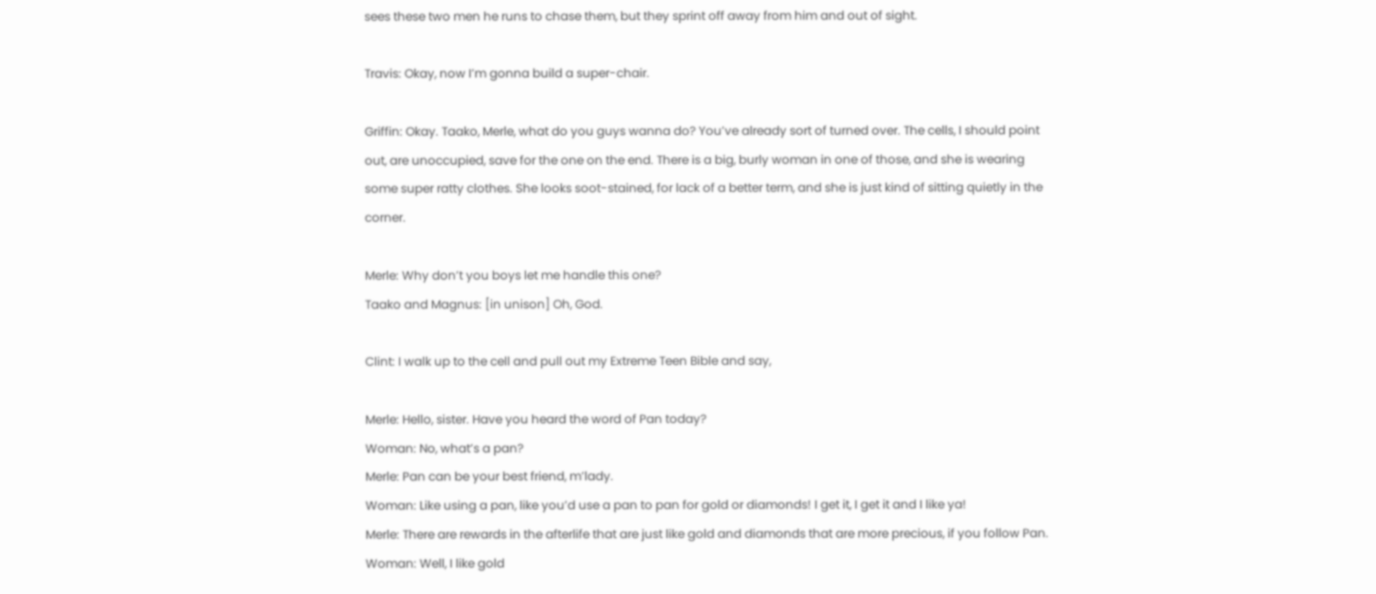sees these two men he runs to chase them, but they sprint off away from him and out of sight.

Travis: Okay, now I’m gonna build a super-chair.

Griffin: Okay. Taako, Merle, what do you guys wanna do? You’ve already sort of turned over. The cells, I should point out, are unoccupied, save for the one on the end. There is a big, burly woman in one of those, and she is wearing some super ratty clothes. She looks soot-stained, for lack of a better term, and she is just kind of sitting quietly in the corner.

Merle: Why don’t you boys let me handle this one?
Taako and Magnus: [in unison] Oh, God.

Clint: I walk up to the cell and pull out my Extreme Teen Bible and say,

Merle: Hello, sister. Have you heard the word of Pan today?
Woman: No, what’s a pan?
Merle: Pan can be your best friend, m’lady.
Woman: Like using a pan, like you’d use a pan to pan for gold or diamonds! I get it, I get it and I like ya!
Merle: There are rewards in the afterlife that are just like gold and diamonds that are more precious, if you follow Pan.
Woman: Well, I like gold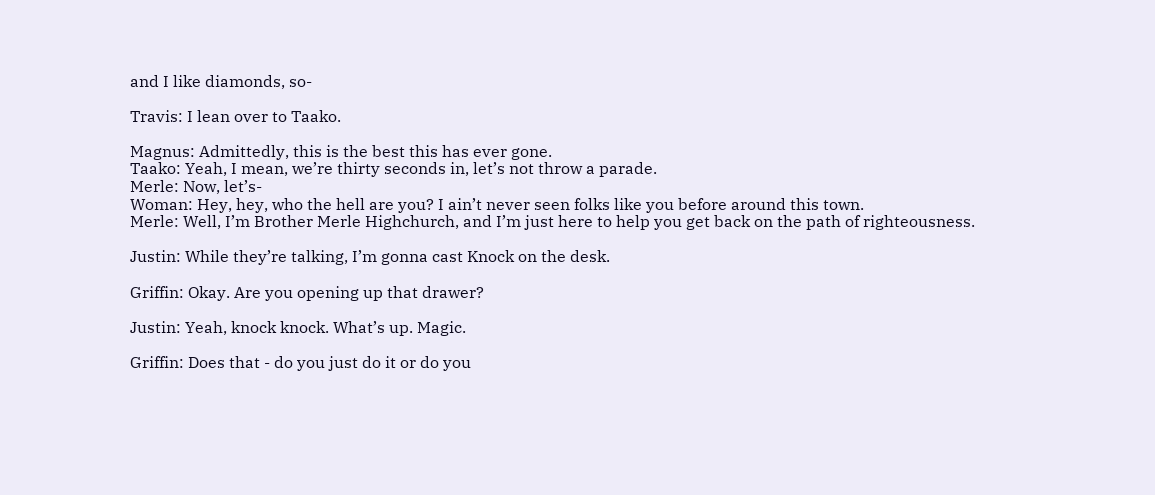and I like diamonds, so-

Travis: I lean over to Taako.

Magnus: Admittedly, this is the best this has ever gone.
Taako: Yeah, I mean, we’re thirty seconds in, let’s not throw a parade.
Merle: Now, let’s-
Woman: Hey, hey, who the hell are you? I ain’t never seen folks like you before around this town.
Merle: Well, I’m Brother Merle Highchurch, and I’m just here to help you get back on the path of righteousness.

Justin: While they’re talking, I’m gonna cast Knock on the desk.

Griffin: Okay. Are you opening up that drawer?

Justin: Yeah, knock knock. What’s up. Magic.

Griffin: Does that - do you just do it or do you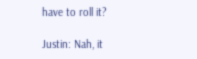have to roll it?

Justin: Nah, it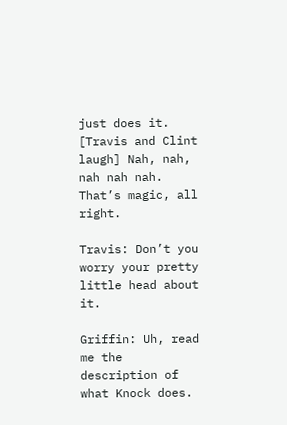just does it. [Travis and Clint laugh] Nah, nah, nah nah nah. That’s magic, all right.

Travis: Don’t you worry your pretty little head about it.

Griffin: Uh, read me the description of what Knock does.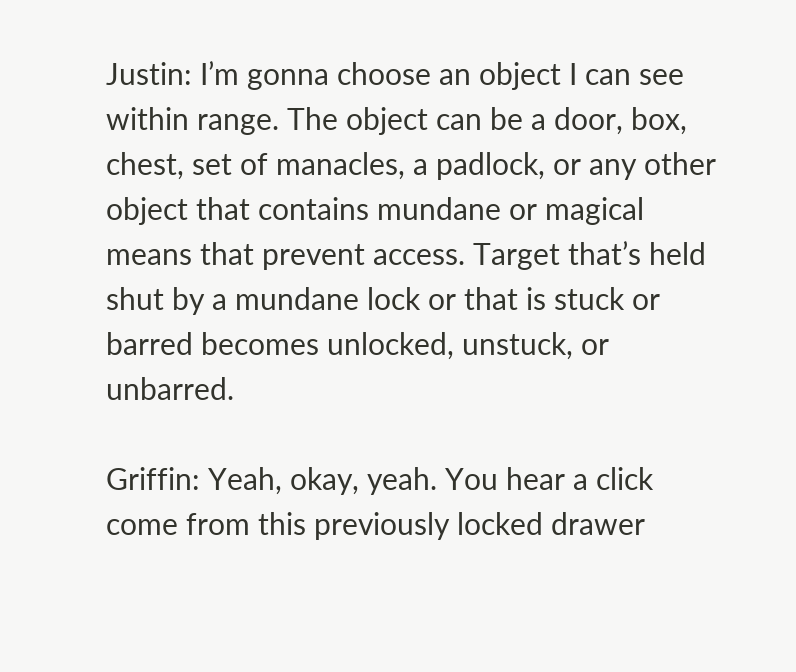Justin: I’m gonna choose an object I can see within range. The object can be a door, box, chest, set of manacles, a padlock, or any other object that contains mundane or magical means that prevent access. Target that’s held shut by a mundane lock or that is stuck or barred becomes unlocked, unstuck, or unbarred.

Griffin: Yeah, okay, yeah. You hear a click come from this previously locked drawer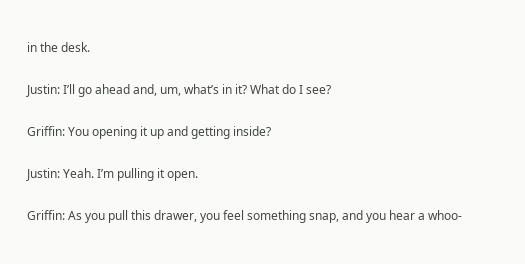in the desk.

Justin: I’ll go ahead and, um, what’s in it? What do I see?

Griffin: You opening it up and getting inside?

Justin: Yeah. I’m pulling it open.

Griffin: As you pull this drawer, you feel something snap, and you hear a whoo-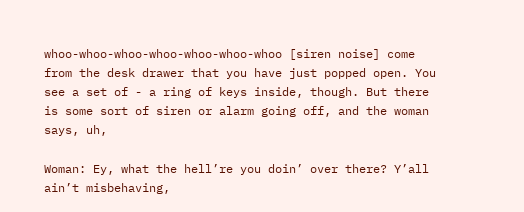whoo-whoo-whoo-whoo-whoo-whoo-whoo [siren noise] come from the desk drawer that you have just popped open. You see a set of - a ring of keys inside, though. But there is some sort of siren or alarm going off, and the woman says, uh,

Woman: Ey, what the hell’re you doin’ over there? Y’all ain’t misbehaving,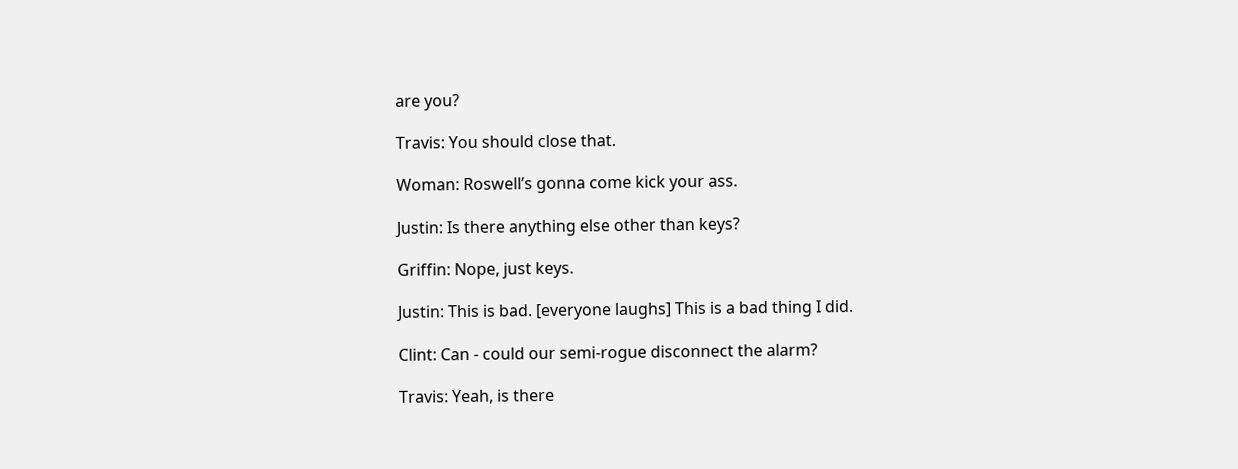are you?

Travis: You should close that.

Woman: Roswell’s gonna come kick your ass.

Justin: Is there anything else other than keys?

Griffin: Nope, just keys.

Justin: This is bad. [everyone laughs] This is a bad thing I did.

Clint: Can - could our semi-rogue disconnect the alarm?

Travis: Yeah, is there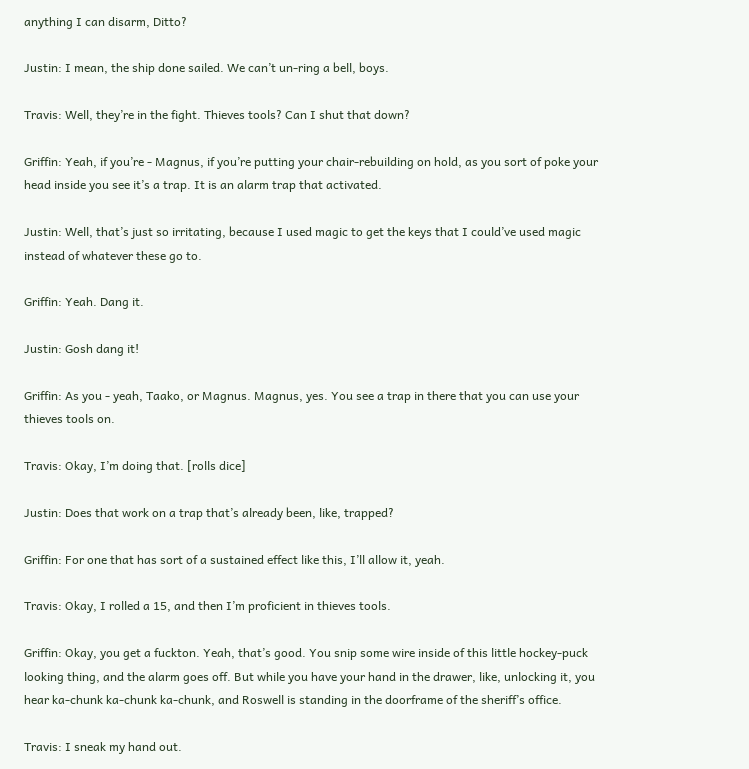anything I can disarm, Ditto?

Justin: I mean, the ship done sailed. We can’t un-ring a bell, boys.

Travis: Well, they’re in the fight. Thieves tools? Can I shut that down?

Griffin: Yeah, if you’re - Magnus, if you’re putting your chair-rebuilding on hold, as you sort of poke your head inside you see it’s a trap. It is an alarm trap that activated.

Justin: Well, that’s just so irritating, because I used magic to get the keys that I could’ve used magic instead of whatever these go to.

Griffin: Yeah. Dang it.

Justin: Gosh dang it!

Griffin: As you - yeah, Taako, or Magnus. Magnus, yes. You see a trap in there that you can use your thieves tools on.

Travis: Okay, I’m doing that. [rolls dice]

Justin: Does that work on a trap that’s already been, like, trapped?

Griffin: For one that has sort of a sustained effect like this, I’ll allow it, yeah.

Travis: Okay, I rolled a 15, and then I’m proficient in thieves tools.

Griffin: Okay, you get a fuckton. Yeah, that’s good. You snip some wire inside of this little hockey-puck looking thing, and the alarm goes off. But while you have your hand in the drawer, like, unlocking it, you hear ka-chunk ka-chunk ka-chunk, and Roswell is standing in the doorframe of the sheriff’s office.

Travis: I sneak my hand out.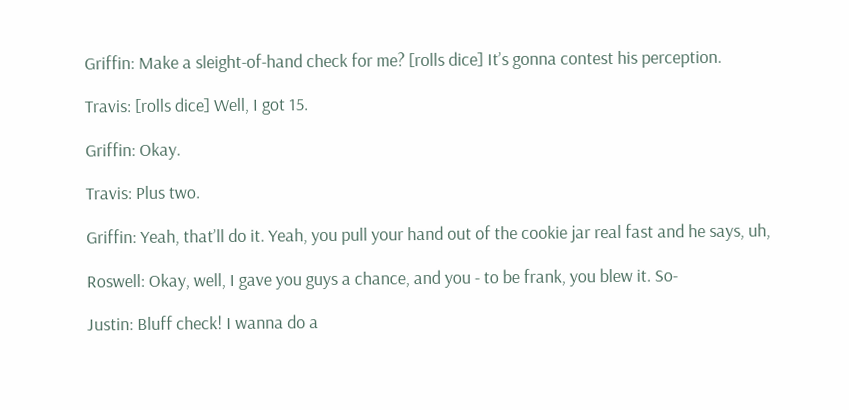Griffin: Make a sleight-of-hand check for me? [rolls dice] It’s gonna contest his perception.

Travis: [rolls dice] Well, I got 15.

Griffin: Okay.

Travis: Plus two.

Griffin: Yeah, that’ll do it. Yeah, you pull your hand out of the cookie jar real fast and he says, uh,

Roswell: Okay, well, I gave you guys a chance, and you - to be frank, you blew it. So-

Justin: Bluff check! I wanna do a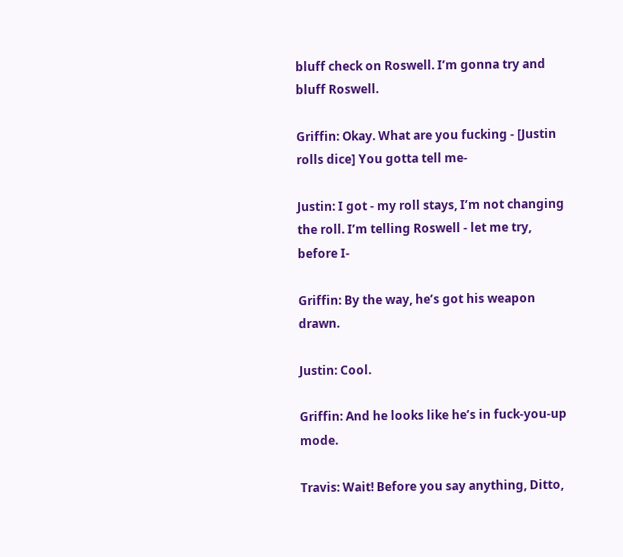bluff check on Roswell. I’m gonna try and bluff Roswell.

Griffin: Okay. What are you fucking - [Justin rolls dice] You gotta tell me-

Justin: I got - my roll stays, I’m not changing the roll. I’m telling Roswell - let me try, before I-

Griffin: By the way, he’s got his weapon drawn.

Justin: Cool.

Griffin: And he looks like he’s in fuck-you-up mode.

Travis: Wait! Before you say anything, Ditto,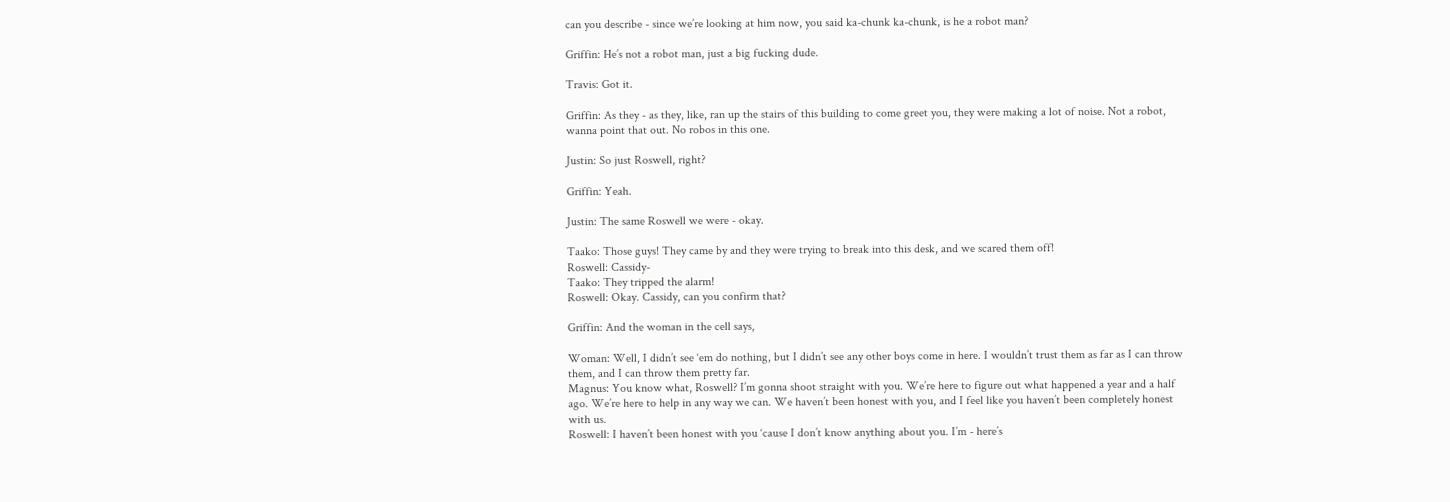can you describe - since we’re looking at him now, you said ka-chunk ka-chunk, is he a robot man?

Griffin: He’s not a robot man, just a big fucking dude.

Travis: Got it.

Griffin: As they - as they, like, ran up the stairs of this building to come greet you, they were making a lot of noise. Not a robot, wanna point that out. No robos in this one.

Justin: So just Roswell, right?

Griffin: Yeah.

Justin: The same Roswell we were - okay.

Taako: Those guys! They came by and they were trying to break into this desk, and we scared them off!
Roswell: Cassidy-
Taako: They tripped the alarm!
Roswell: Okay. Cassidy, can you confirm that?

Griffin: And the woman in the cell says,

Woman: Well, I didn’t see ‘em do nothing, but I didn’t see any other boys come in here. I wouldn’t trust them as far as I can throw them, and I can throw them pretty far.
Magnus: You know what, Roswell? I’m gonna shoot straight with you. We’re here to figure out what happened a year and a half ago. We’re here to help in any way we can. We haven’t been honest with you, and I feel like you haven’t been completely honest with us.
Roswell: I haven’t been honest with you ‘cause I don’t know anything about you. I’m - here’s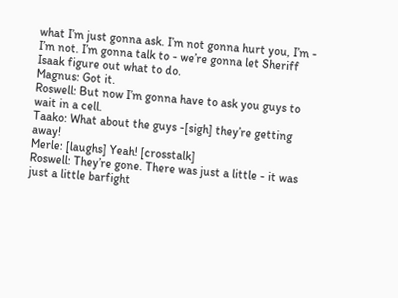what I’m just gonna ask. I’m not gonna hurt you, I’m - I’m not. I’m gonna talk to - we’re gonna let Sheriff Isaak figure out what to do.
Magnus: Got it.
Roswell: But now I’m gonna have to ask you guys to wait in a cell.
Taako: What about the guys -[sigh] they’re getting away!
Merle: [laughs] Yeah! [crosstalk]
Roswell: They’re gone. There was just a little - it was just a little barfight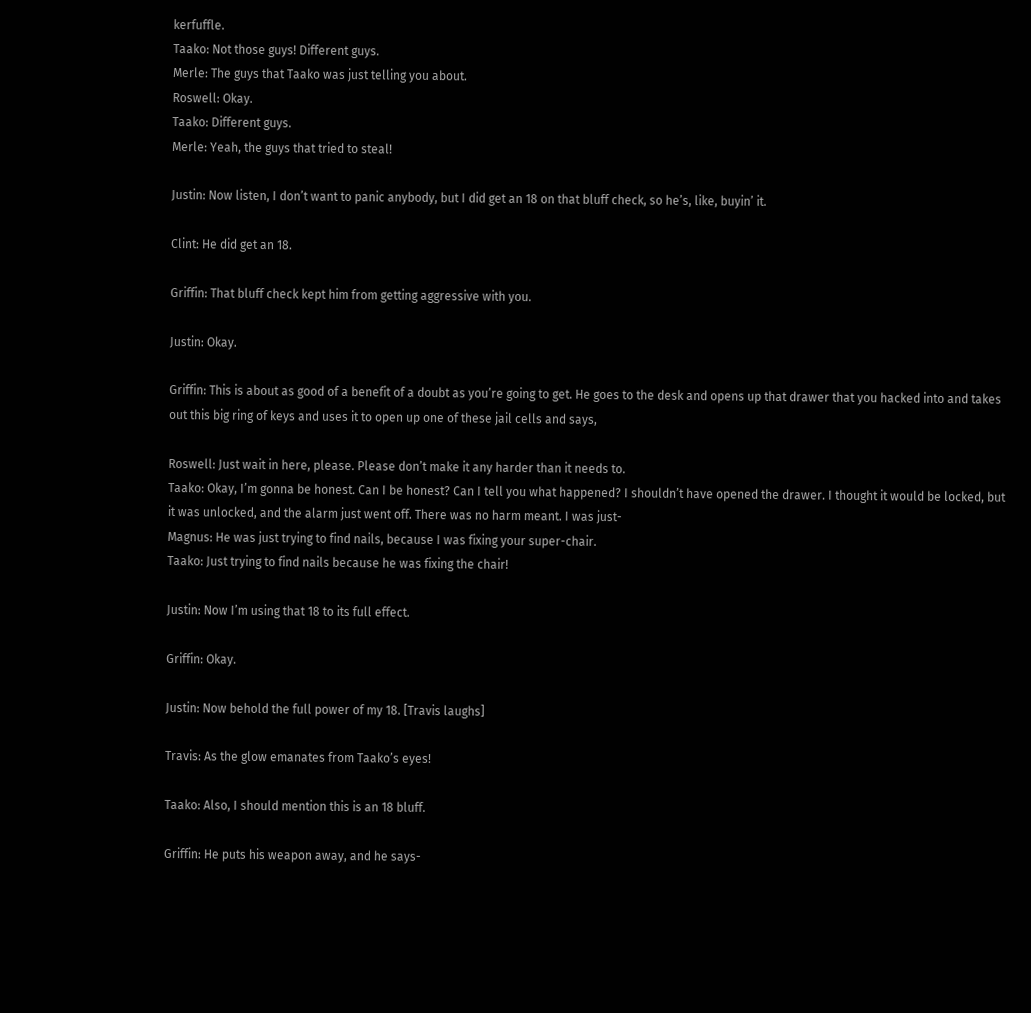kerfuffle.
Taako: Not those guys! Different guys.
Merle: The guys that Taako was just telling you about.
Roswell: Okay.
Taako: Different guys.
Merle: Yeah, the guys that tried to steal!

Justin: Now listen, I don’t want to panic anybody, but I did get an 18 on that bluff check, so he’s, like, buyin’ it.

Clint: He did get an 18.

Griffin: That bluff check kept him from getting aggressive with you.

Justin: Okay.

Griffin: This is about as good of a benefit of a doubt as you’re going to get. He goes to the desk and opens up that drawer that you hacked into and takes out this big ring of keys and uses it to open up one of these jail cells and says,

Roswell: Just wait in here, please. Please don’t make it any harder than it needs to.
Taako: Okay, I’m gonna be honest. Can I be honest? Can I tell you what happened? I shouldn’t have opened the drawer. I thought it would be locked, but it was unlocked, and the alarm just went off. There was no harm meant. I was just-
Magnus: He was just trying to find nails, because I was fixing your super-chair.
Taako: Just trying to find nails because he was fixing the chair!

Justin: Now I’m using that 18 to its full effect.

Griffin: Okay.

Justin: Now behold the full power of my 18. [Travis laughs]

Travis: As the glow emanates from Taako’s eyes!

Taako: Also, I should mention this is an 18 bluff.

Griffin: He puts his weapon away, and he says-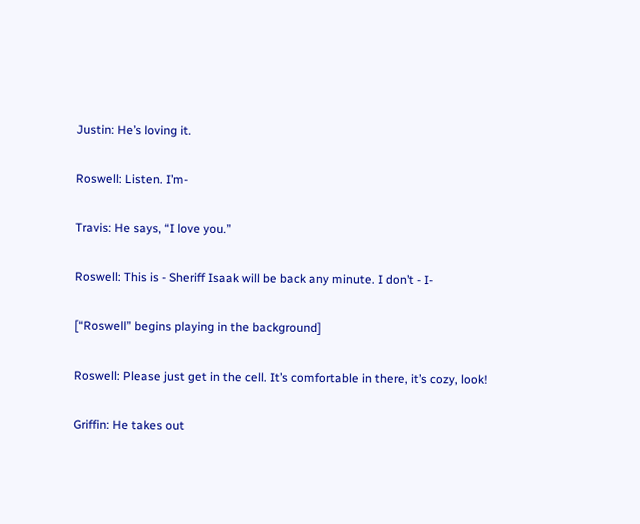Justin: He’s loving it.

Roswell: Listen. I’m-

Travis: He says, “I love you.”

Roswell: This is - Sheriff Isaak will be back any minute. I don’t - I-

[“Roswell” begins playing in the background]

Roswell: Please just get in the cell. It’s comfortable in there, it’s cozy, look!

Griffin: He takes out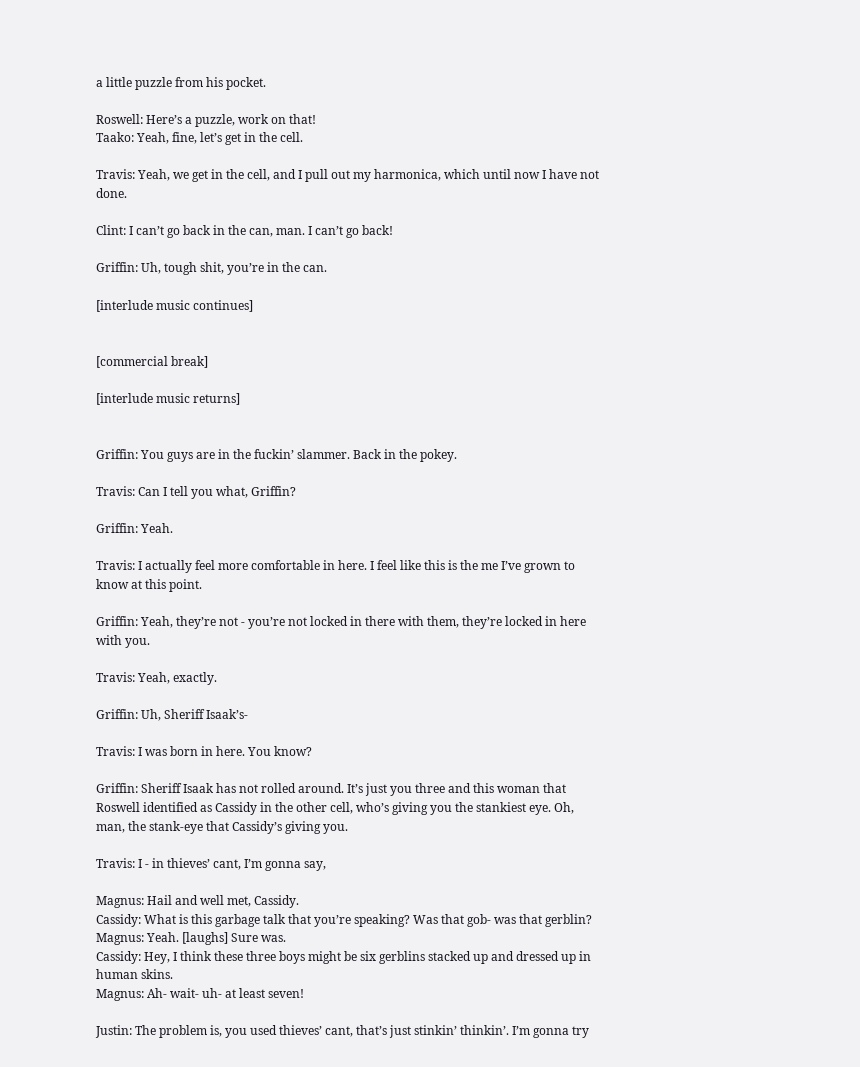a little puzzle from his pocket.

Roswell: Here’s a puzzle, work on that!
Taako: Yeah, fine, let’s get in the cell.

Travis: Yeah, we get in the cell, and I pull out my harmonica, which until now I have not done.

Clint: I can’t go back in the can, man. I can’t go back!

Griffin: Uh, tough shit, you’re in the can.

[interlude music continues]


[commercial break]

[interlude music returns]


Griffin: You guys are in the fuckin’ slammer. Back in the pokey.

Travis: Can I tell you what, Griffin?

Griffin: Yeah.

Travis: I actually feel more comfortable in here. I feel like this is the me I’ve grown to know at this point.

Griffin: Yeah, they’re not - you’re not locked in there with them, they’re locked in here with you.

Travis: Yeah, exactly.

Griffin: Uh, Sheriff Isaak’s-

Travis: I was born in here. You know?

Griffin: Sheriff Isaak has not rolled around. It’s just you three and this woman that Roswell identified as Cassidy in the other cell, who’s giving you the stankiest eye. Oh, man, the stank-eye that Cassidy’s giving you.

Travis: I - in thieves’ cant, I’m gonna say,

Magnus: Hail and well met, Cassidy.
Cassidy: What is this garbage talk that you’re speaking? Was that gob- was that gerblin?
Magnus: Yeah. [laughs] Sure was.
Cassidy: Hey, I think these three boys might be six gerblins stacked up and dressed up in human skins.
Magnus: Ah- wait- uh- at least seven!

Justin: The problem is, you used thieves’ cant, that’s just stinkin’ thinkin’. I’m gonna try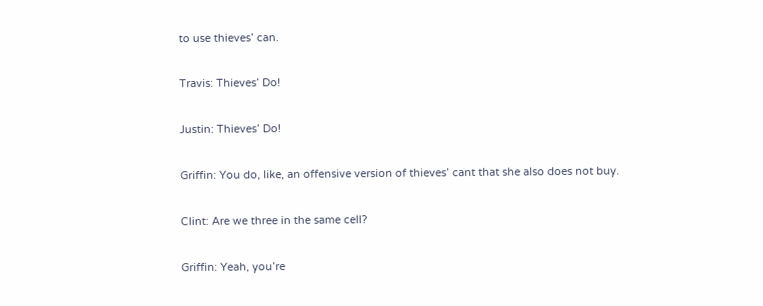to use thieves’ can.

Travis: Thieves’ Do!

Justin: Thieves’ Do!

Griffin: You do, like, an offensive version of thieves’ cant that she also does not buy.

Clint: Are we three in the same cell?

Griffin: Yeah, you’re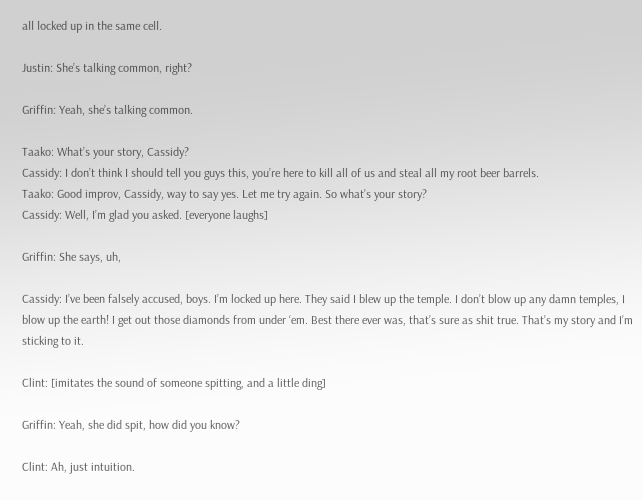all locked up in the same cell.

Justin: She’s talking common, right?

Griffin: Yeah, she’s talking common.

Taako: What’s your story, Cassidy?
Cassidy: I don’t think I should tell you guys this, you’re here to kill all of us and steal all my root beer barrels.
Taako: Good improv, Cassidy, way to say yes. Let me try again. So what’s your story?
Cassidy: Well, I’m glad you asked. [everyone laughs]

Griffin: She says, uh,

Cassidy: I’ve been falsely accused, boys. I’m locked up here. They said I blew up the temple. I don’t blow up any damn temples, I blow up the earth! I get out those diamonds from under ‘em. Best there ever was, that’s sure as shit true. That’s my story and I’m sticking to it.

Clint: [imitates the sound of someone spitting, and a little ding]

Griffin: Yeah, she did spit, how did you know?

Clint: Ah, just intuition.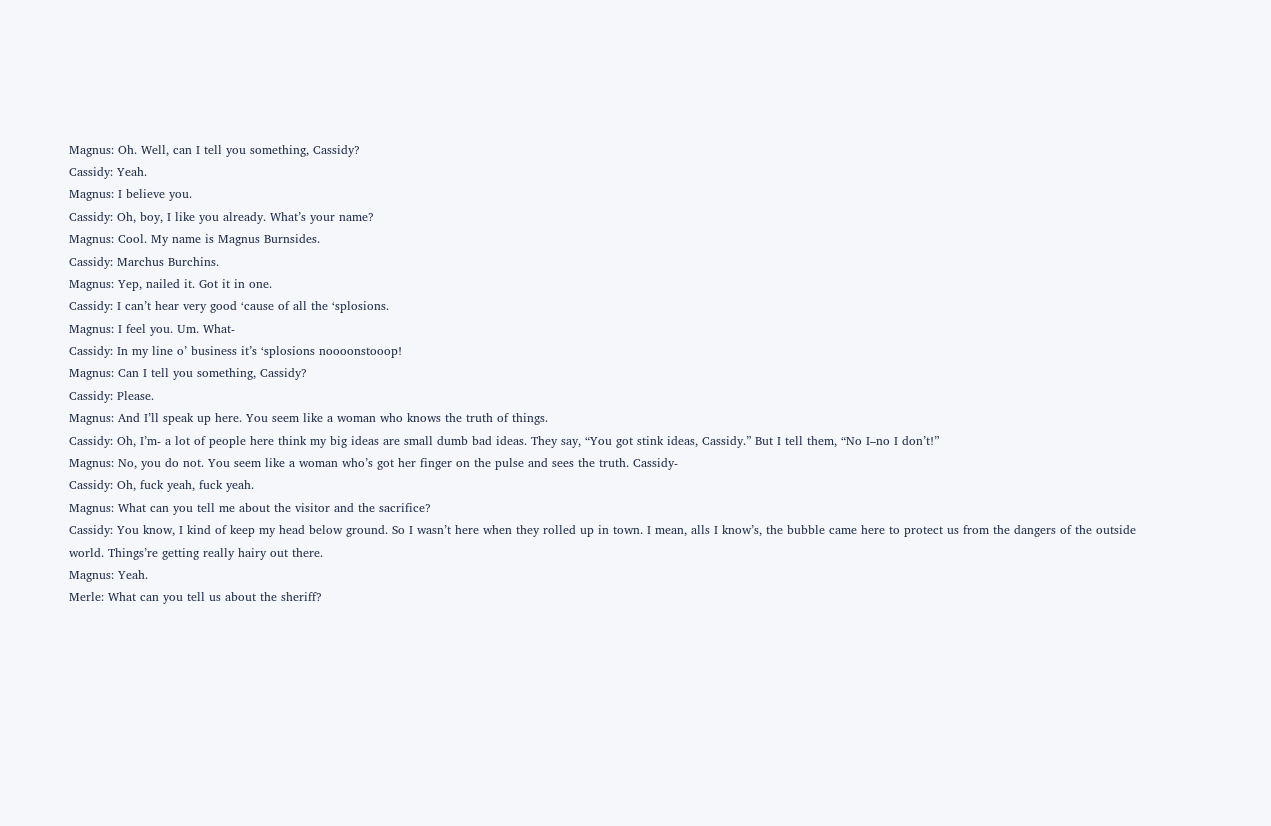Magnus: Oh. Well, can I tell you something, Cassidy?
Cassidy: Yeah.
Magnus: I believe you.
Cassidy: Oh, boy, I like you already. What’s your name?
Magnus: Cool. My name is Magnus Burnsides.
Cassidy: Marchus Burchins.
Magnus: Yep, nailed it. Got it in one.
Cassidy: I can’t hear very good ‘cause of all the ‘splosions.
Magnus: I feel you. Um. What-
Cassidy: In my line o’ business it’s ‘splosions noooonstooop!
Magnus: Can I tell you something, Cassidy?
Cassidy: Please.
Magnus: And I’ll speak up here. You seem like a woman who knows the truth of things.
Cassidy: Oh, I’m- a lot of people here think my big ideas are small dumb bad ideas. They say, “You got stink ideas, Cassidy.” But I tell them, “No I–no I don’t!”
Magnus: No, you do not. You seem like a woman who’s got her finger on the pulse and sees the truth. Cassidy-
Cassidy: Oh, fuck yeah, fuck yeah.
Magnus: What can you tell me about the visitor and the sacrifice?
Cassidy: You know, I kind of keep my head below ground. So I wasn’t here when they rolled up in town. I mean, alls I know’s, the bubble came here to protect us from the dangers of the outside world. Things’re getting really hairy out there.
Magnus: Yeah.
Merle: What can you tell us about the sheriff?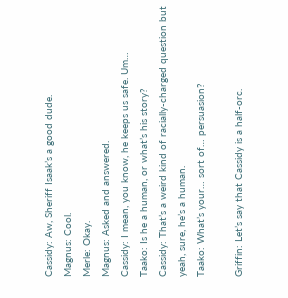Cassidy: Aw, Sheriff Isaak’s a good dude.
Magnus: Cool.
Merle: Okay.
Magnus: Asked and answered.
Cassidy: I mean, you know, he keeps us safe. Um…
Taako: Is he a human, or what’s his story?
Cassidy: That’s a weird kind of racially-charged question but yeah, sure, he’s a human.
Taako: What’s your… sort of… persuasion?

Griffin: Let’s say that Cassidy is a half-orc.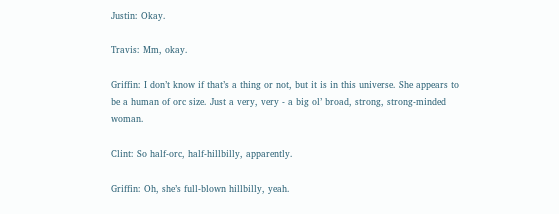Justin: Okay.

Travis: Mm, okay.

Griffin: I don’t know if that’s a thing or not, but it is in this universe. She appears to be a human of orc size. Just a very, very - a big ol’ broad, strong, strong-minded woman.

Clint: So half-orc, half-hillbilly, apparently.

Griffin: Oh, she’s full-blown hillbilly, yeah.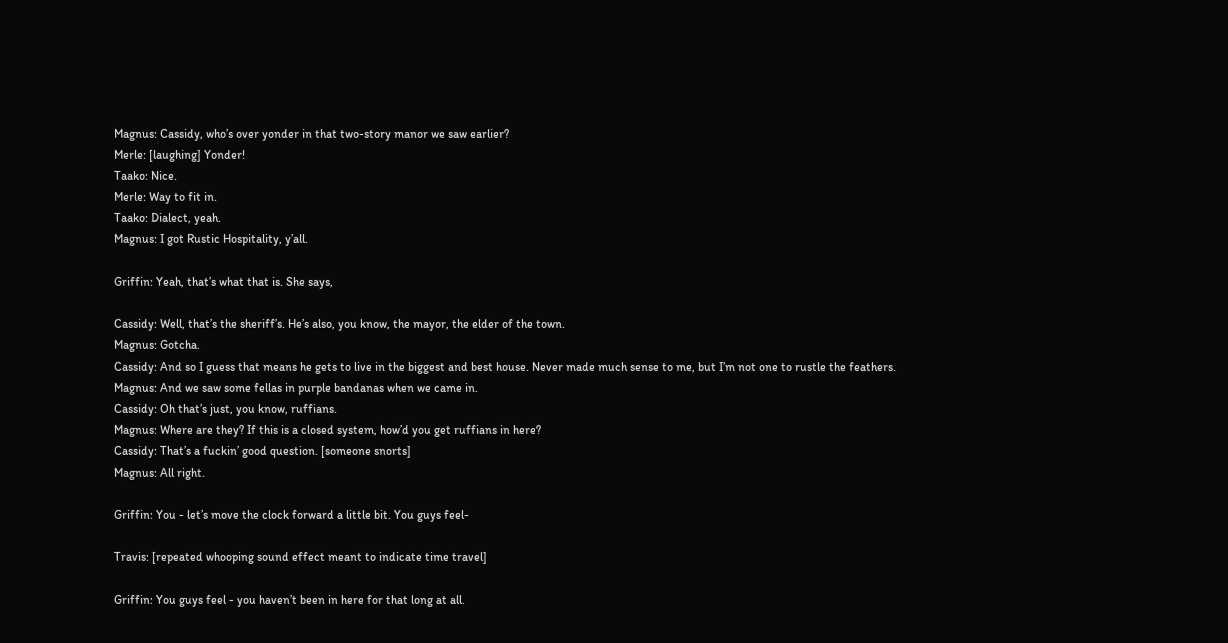Magnus: Cassidy, who’s over yonder in that two-story manor we saw earlier?
Merle: [laughing] Yonder!
Taako: Nice.
Merle: Way to fit in.
Taako: Dialect, yeah.
Magnus: I got Rustic Hospitality, y’all.

Griffin: Yeah, that’s what that is. She says,

Cassidy: Well, that’s the sheriff’s. He’s also, you know, the mayor, the elder of the town.
Magnus: Gotcha.
Cassidy: And so I guess that means he gets to live in the biggest and best house. Never made much sense to me, but I’m not one to rustle the feathers.
Magnus: And we saw some fellas in purple bandanas when we came in.
Cassidy: Oh that’s just, you know, ruffians.
Magnus: Where are they? If this is a closed system, how’d you get ruffians in here?
Cassidy: That’s a fuckin’ good question. [someone snorts]
Magnus: All right.

Griffin: You - let’s move the clock forward a little bit. You guys feel-

Travis: [repeated whooping sound effect meant to indicate time travel]

Griffin: You guys feel - you haven’t been in here for that long at all.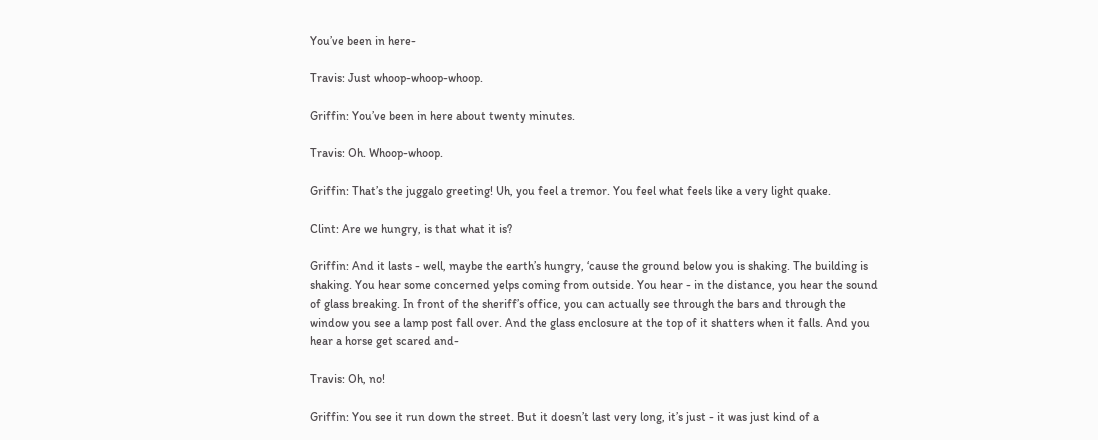You’ve been in here-

Travis: Just whoop-whoop-whoop.

Griffin: You’ve been in here about twenty minutes.

Travis: Oh. Whoop-whoop.

Griffin: That’s the juggalo greeting! Uh, you feel a tremor. You feel what feels like a very light quake.

Clint: Are we hungry, is that what it is?

Griffin: And it lasts - well, maybe the earth’s hungry, ‘cause the ground below you is shaking. The building is shaking. You hear some concerned yelps coming from outside. You hear - in the distance, you hear the sound of glass breaking. In front of the sheriff’s office, you can actually see through the bars and through the window you see a lamp post fall over. And the glass enclosure at the top of it shatters when it falls. And you hear a horse get scared and-

Travis: Oh, no!

Griffin: You see it run down the street. But it doesn’t last very long, it’s just - it was just kind of a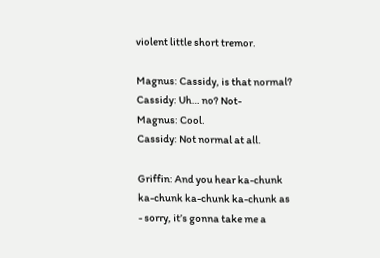violent little short tremor.

Magnus: Cassidy, is that normal?
Cassidy: Uh… no? Not-
Magnus: Cool.
Cassidy: Not normal at all.

Griffin: And you hear ka-chunk ka-chunk ka-chunk ka-chunk as - sorry, it’s gonna take me a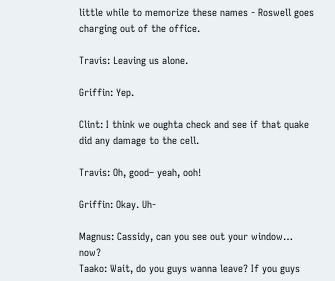little while to memorize these names - Roswell goes charging out of the office.

Travis: Leaving us alone.

Griffin: Yep.

Clint: I think we oughta check and see if that quake did any damage to the cell.

Travis: Oh, good– yeah, ooh!

Griffin: Okay. Uh-

Magnus: Cassidy, can you see out your window… now?
Taako: Wait, do you guys wanna leave? If you guys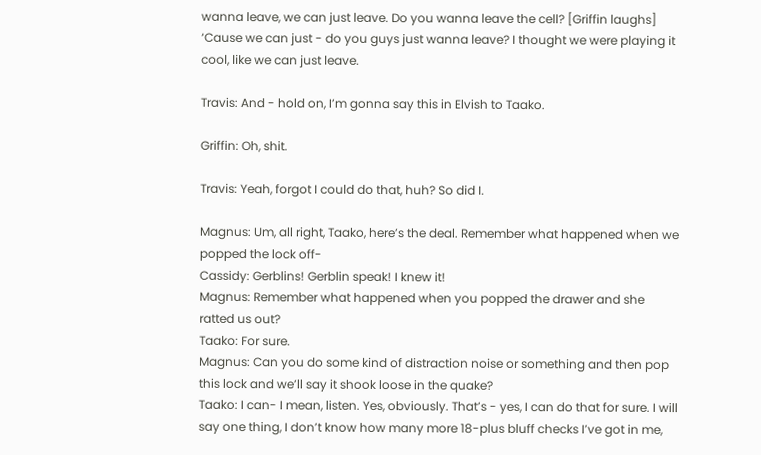wanna leave, we can just leave. Do you wanna leave the cell? [Griffin laughs] ‘Cause we can just - do you guys just wanna leave? I thought we were playing it cool, like we can just leave.

Travis: And - hold on, I’m gonna say this in Elvish to Taako.

Griffin: Oh, shit.

Travis: Yeah, forgot I could do that, huh? So did I.

Magnus: Um, all right, Taako, here’s the deal. Remember what happened when we popped the lock off-
Cassidy: Gerblins! Gerblin speak! I knew it!
Magnus: Remember what happened when you popped the drawer and she ratted us out?
Taako: For sure.
Magnus: Can you do some kind of distraction noise or something and then pop this lock and we’ll say it shook loose in the quake?
Taako: I can- I mean, listen. Yes, obviously. That’s - yes, I can do that for sure. I will say one thing, I don’t know how many more 18-plus bluff checks I’ve got in me,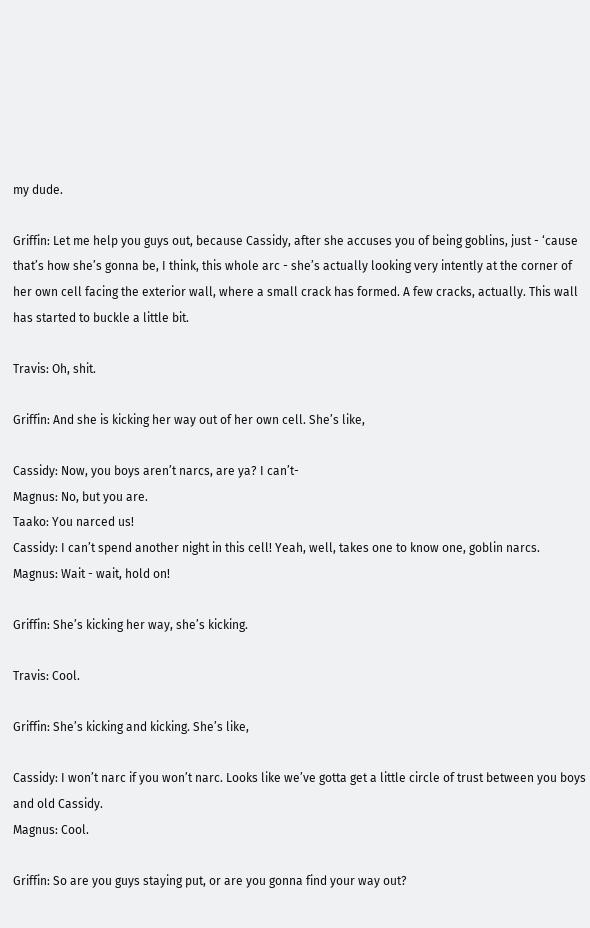my dude.

Griffin: Let me help you guys out, because Cassidy, after she accuses you of being goblins, just - ‘cause that’s how she’s gonna be, I think, this whole arc - she’s actually looking very intently at the corner of her own cell facing the exterior wall, where a small crack has formed. A few cracks, actually. This wall has started to buckle a little bit.

Travis: Oh, shit.

Griffin: And she is kicking her way out of her own cell. She’s like,

Cassidy: Now, you boys aren’t narcs, are ya? I can’t-
Magnus: No, but you are.
Taako: You narced us!
Cassidy: I can’t spend another night in this cell! Yeah, well, takes one to know one, goblin narcs.
Magnus: Wait - wait, hold on!

Griffin: She’s kicking her way, she’s kicking.

Travis: Cool.

Griffin: She’s kicking and kicking. She’s like,

Cassidy: I won’t narc if you won’t narc. Looks like we’ve gotta get a little circle of trust between you boys and old Cassidy.
Magnus: Cool.

Griffin: So are you guys staying put, or are you gonna find your way out?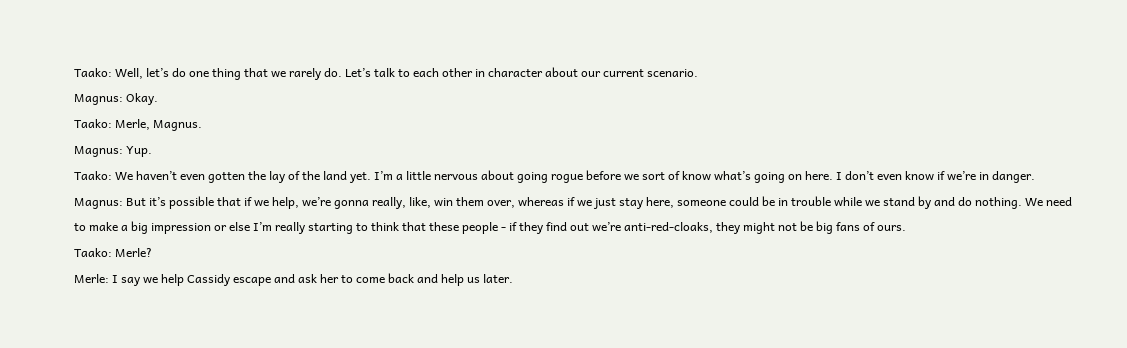Taako: Well, let’s do one thing that we rarely do. Let’s talk to each other in character about our current scenario.
Magnus: Okay.
Taako: Merle, Magnus.
Magnus: Yup.
Taako: We haven’t even gotten the lay of the land yet. I’m a little nervous about going rogue before we sort of know what’s going on here. I don’t even know if we’re in danger.
Magnus: But it’s possible that if we help, we’re gonna really, like, win them over, whereas if we just stay here, someone could be in trouble while we stand by and do nothing. We need to make a big impression or else I’m really starting to think that these people - if they find out we’re anti-red-cloaks, they might not be big fans of ours.
Taako: Merle?
Merle: I say we help Cassidy escape and ask her to come back and help us later.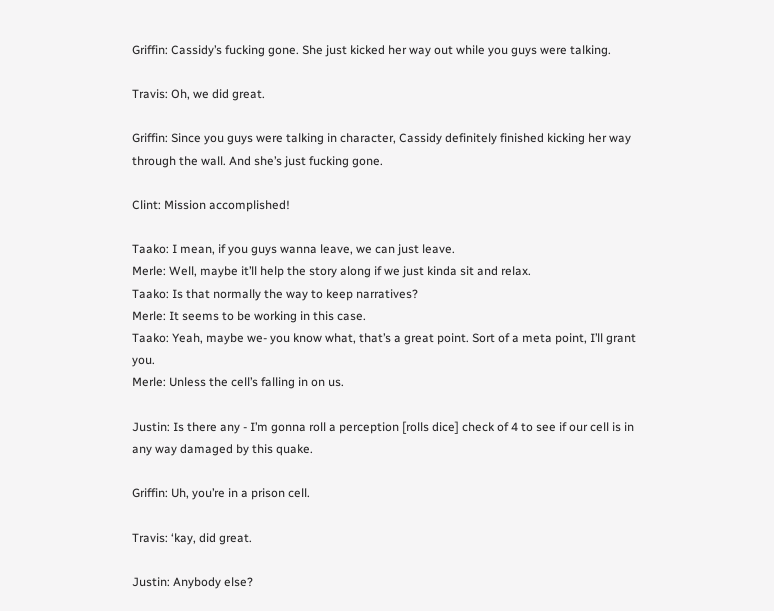Griffin: Cassidy’s fucking gone. She just kicked her way out while you guys were talking.

Travis: Oh, we did great.

Griffin: Since you guys were talking in character, Cassidy definitely finished kicking her way through the wall. And she’s just fucking gone.

Clint: Mission accomplished!

Taako: I mean, if you guys wanna leave, we can just leave.
Merle: Well, maybe it’ll help the story along if we just kinda sit and relax.
Taako: Is that normally the way to keep narratives?
Merle: It seems to be working in this case.
Taako: Yeah, maybe we- you know what, that’s a great point. Sort of a meta point, I’ll grant you.
Merle: Unless the cell’s falling in on us.

Justin: Is there any - I’m gonna roll a perception [rolls dice] check of 4 to see if our cell is in any way damaged by this quake.

Griffin: Uh, you’re in a prison cell.

Travis: ‘kay, did great.

Justin: Anybody else?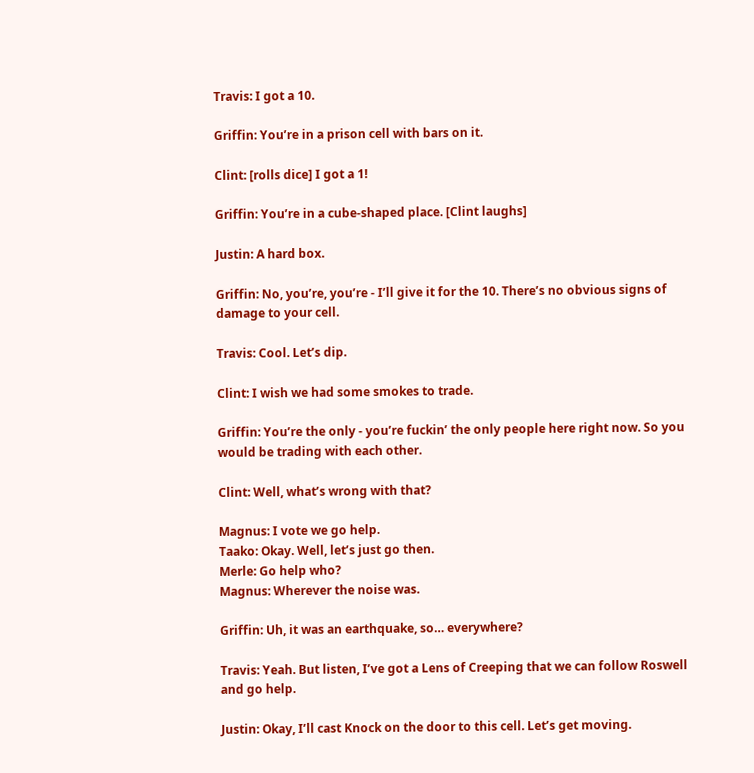Travis: I got a 10.

Griffin: You’re in a prison cell with bars on it.

Clint: [rolls dice] I got a 1!

Griffin: You’re in a cube-shaped place. [Clint laughs]

Justin: A hard box.

Griffin: No, you’re, you’re - I’ll give it for the 10. There’s no obvious signs of damage to your cell.

Travis: Cool. Let’s dip.

Clint: I wish we had some smokes to trade.

Griffin: You’re the only - you’re fuckin’ the only people here right now. So you would be trading with each other.

Clint: Well, what’s wrong with that?

Magnus: I vote we go help.
Taako: Okay. Well, let’s just go then.
Merle: Go help who?
Magnus: Wherever the noise was.

Griffin: Uh, it was an earthquake, so… everywhere?

Travis: Yeah. But listen, I’ve got a Lens of Creeping that we can follow Roswell and go help.

Justin: Okay, I’ll cast Knock on the door to this cell. Let’s get moving.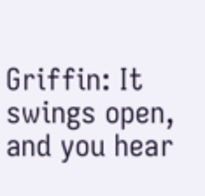Griffin: It swings open, and you hear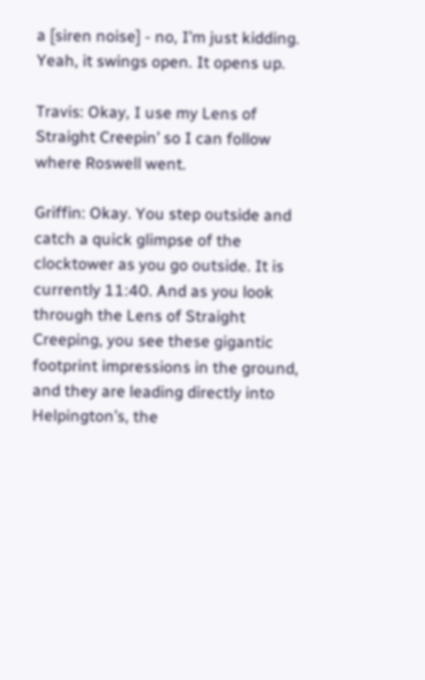a [siren noise] - no, I’m just kidding. Yeah, it swings open. It opens up.

Travis: Okay, I use my Lens of Straight Creepin’ so I can follow where Roswell went.

Griffin: Okay. You step outside and catch a quick glimpse of the clocktower as you go outside. It is currently 11:40. And as you look through the Lens of Straight Creeping, you see these gigantic footprint impressions in the ground, and they are leading directly into Helpington’s, the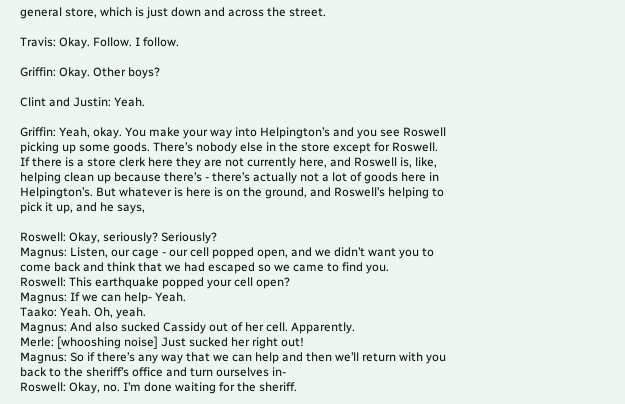general store, which is just down and across the street.

Travis: Okay. Follow. I follow.

Griffin: Okay. Other boys?

Clint and Justin: Yeah.

Griffin: Yeah, okay. You make your way into Helpington’s and you see Roswell picking up some goods. There’s nobody else in the store except for Roswell. If there is a store clerk here they are not currently here, and Roswell is, like, helping clean up because there’s - there’s actually not a lot of goods here in Helpington’s. But whatever is here is on the ground, and Roswell’s helping to pick it up, and he says,

Roswell: Okay, seriously? Seriously?
Magnus: Listen, our cage - our cell popped open, and we didn’t want you to come back and think that we had escaped so we came to find you.
Roswell: This earthquake popped your cell open?
Magnus: If we can help- Yeah.
Taako: Yeah. Oh, yeah.
Magnus: And also sucked Cassidy out of her cell. Apparently.
Merle: [whooshing noise] Just sucked her right out!
Magnus: So if there’s any way that we can help and then we’ll return with you back to the sheriff’s office and turn ourselves in-
Roswell: Okay, no. I’m done waiting for the sheriff.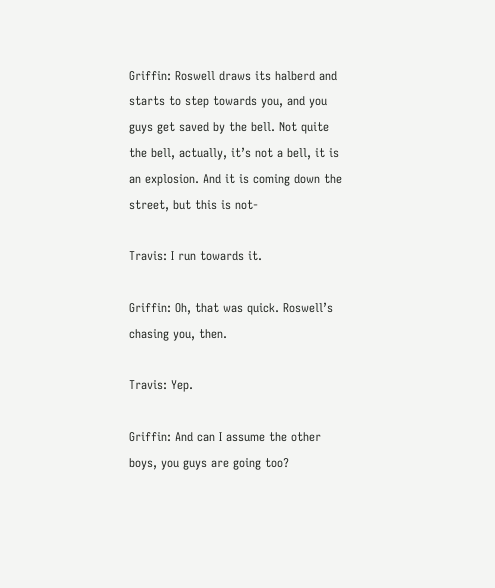Griffin: Roswell draws its halberd and starts to step towards you, and you guys get saved by the bell. Not quite the bell, actually, it’s not a bell, it is an explosion. And it is coming down the street, but this is not-

Travis: I run towards it.

Griffin: Oh, that was quick. Roswell’s chasing you, then.

Travis: Yep.

Griffin: And can I assume the other boys, you guys are going too?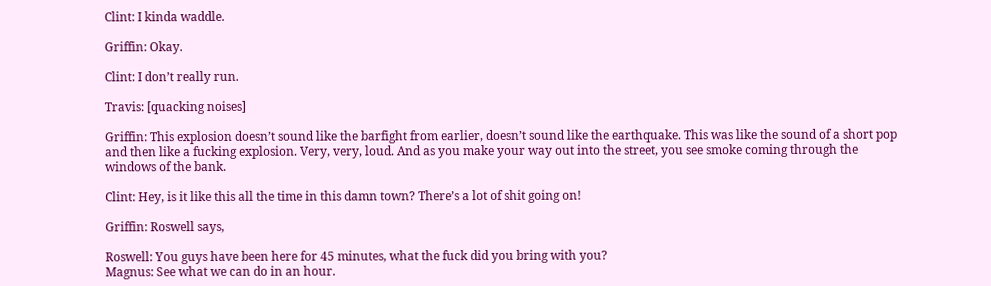Clint: I kinda waddle.

Griffin: Okay.

Clint: I don’t really run.

Travis: [quacking noises]

Griffin: This explosion doesn’t sound like the barfight from earlier, doesn’t sound like the earthquake. This was like the sound of a short pop and then like a fucking explosion. Very, very, loud. And as you make your way out into the street, you see smoke coming through the windows of the bank.

Clint: Hey, is it like this all the time in this damn town? There’s a lot of shit going on!

Griffin: Roswell says,

Roswell: You guys have been here for 45 minutes, what the fuck did you bring with you?
Magnus: See what we can do in an hour.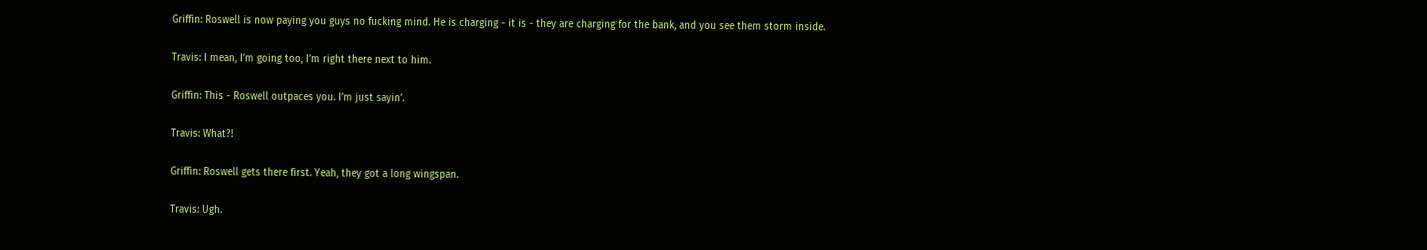Griffin: Roswell is now paying you guys no fucking mind. He is charging - it is - they are charging for the bank, and you see them storm inside.

Travis: I mean, I’m going too, I’m right there next to him.

Griffin: This - Roswell outpaces you. I’m just sayin’.

Travis: What?!

Griffin: Roswell gets there first. Yeah, they got a long wingspan.

Travis: Ugh.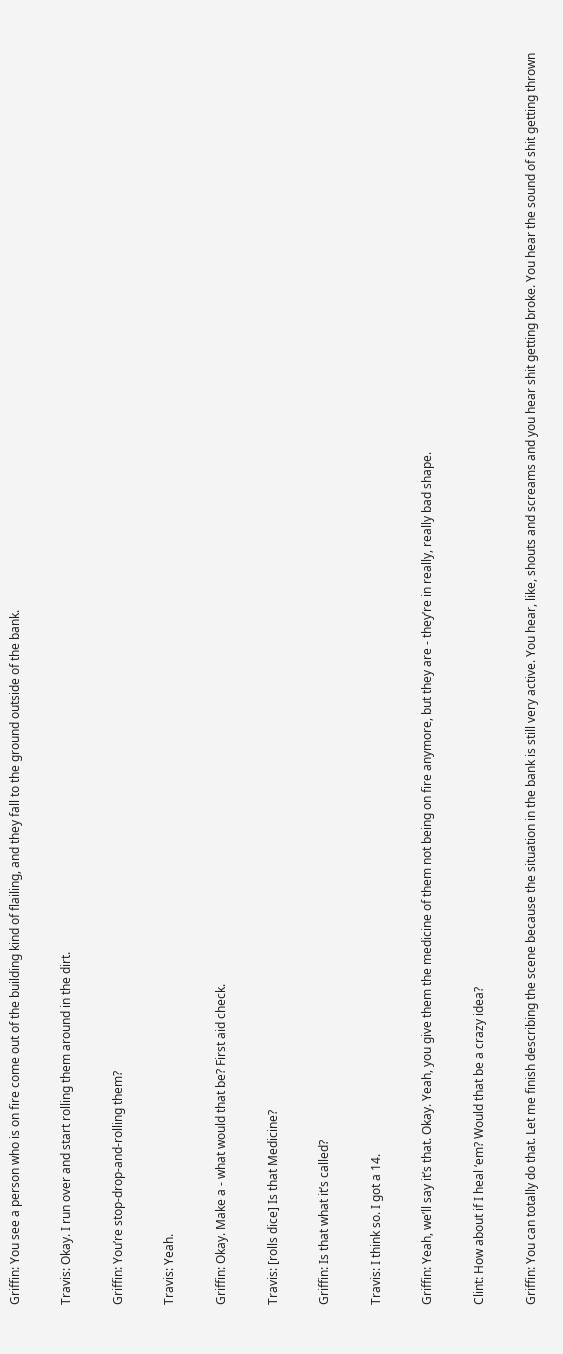Griffin: You see a person who is on fire come out of the building kind of flailing, and they fall to the ground outside of the bank.

Travis: Okay. I run over and start rolling them around in the dirt.

Griffin: You’re stop-drop-and-rolling them?

Travis: Yeah.

Griffin: Okay. Make a - what would that be? First aid check.

Travis: [rolls dice] Is that Medicine?

Griffin: Is that what it’s called?

Travis: I think so. I got a 14.

Griffin: Yeah, we’ll say it’s that. Okay. Yeah, you give them the medicine of them not being on fire anymore, but they are - they’re in really, really bad shape.

Clint: How about if I heal ‘em? Would that be a crazy idea?

Griffin: You can totally do that. Let me finish describing the scene because the situation in the bank is still very active. You hear, like, shouts and screams and you hear shit getting broke. You hear the sound of shit getting thrown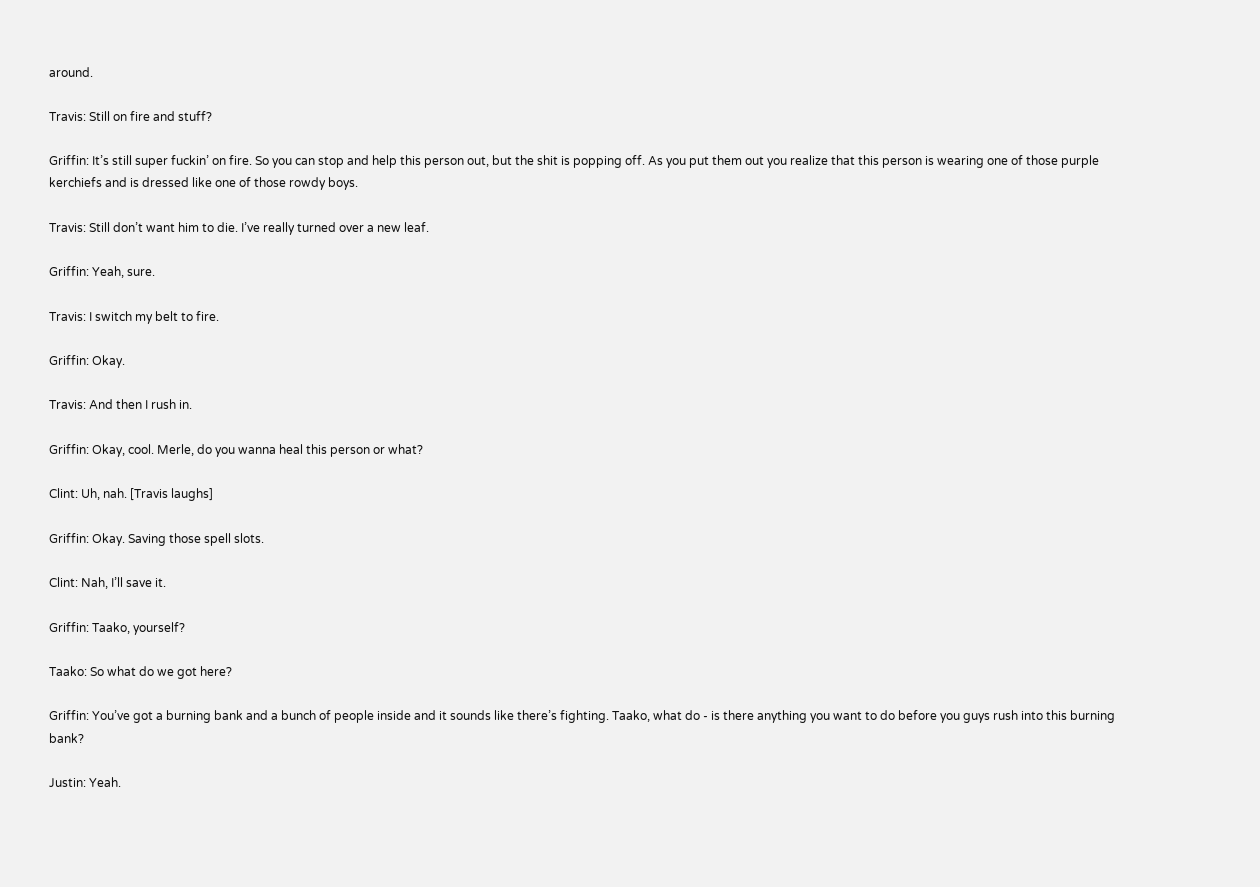around.

Travis: Still on fire and stuff?

Griffin: It’s still super fuckin’ on fire. So you can stop and help this person out, but the shit is popping off. As you put them out you realize that this person is wearing one of those purple kerchiefs and is dressed like one of those rowdy boys.

Travis: Still don’t want him to die. I’ve really turned over a new leaf.

Griffin: Yeah, sure.

Travis: I switch my belt to fire.

Griffin: Okay.

Travis: And then I rush in.

Griffin: Okay, cool. Merle, do you wanna heal this person or what?

Clint: Uh, nah. [Travis laughs]

Griffin: Okay. Saving those spell slots.

Clint: Nah, I’ll save it.

Griffin: Taako, yourself?

Taako: So what do we got here?

Griffin: You’ve got a burning bank and a bunch of people inside and it sounds like there’s fighting. Taako, what do - is there anything you want to do before you guys rush into this burning bank?

Justin: Yeah.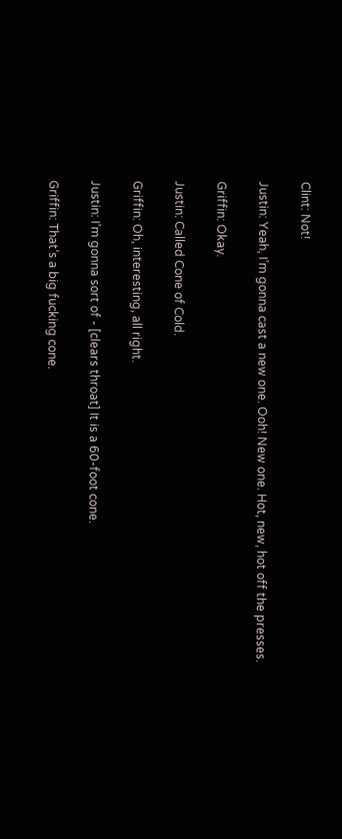Clint: Not!

Justin: Yeah, I’m gonna cast a new one. Ooh! New one. Hot, new, hot off the presses.

Griffin: Okay.

Justin: Called Cone of Cold.

Griffin: Oh, interesting, all right.

Justin: I’m gonna sort of - [clears throat] It is a 60-foot cone.

Griffin: That’s a big fucking cone.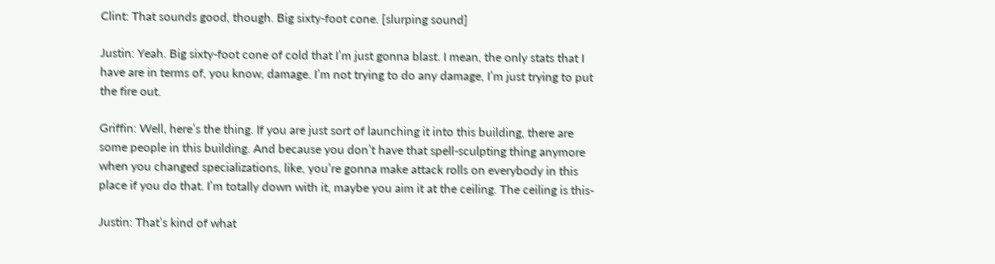Clint: That sounds good, though. Big sixty-foot cone. [slurping sound]

Justin: Yeah. Big sixty-foot cone of cold that I’m just gonna blast. I mean, the only stats that I have are in terms of, you know, damage. I’m not trying to do any damage, I’m just trying to put the fire out.

Griffin: Well, here’s the thing. If you are just sort of launching it into this building, there are some people in this building. And because you don’t have that spell-sculpting thing anymore when you changed specializations, like, you’re gonna make attack rolls on everybody in this place if you do that. I’m totally down with it, maybe you aim it at the ceiling. The ceiling is this-

Justin: That’s kind of what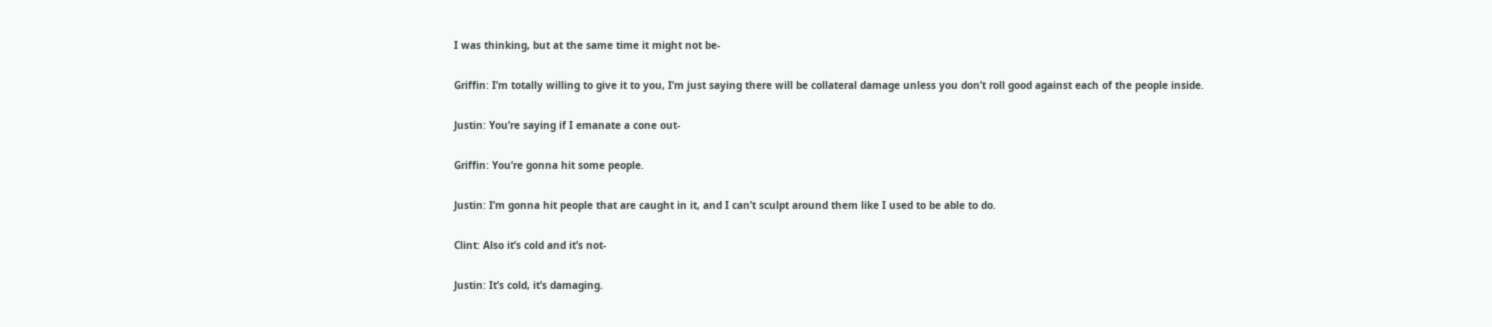I was thinking, but at the same time it might not be-

Griffin: I’m totally willing to give it to you, I’m just saying there will be collateral damage unless you don’t roll good against each of the people inside.

Justin: You’re saying if I emanate a cone out-

Griffin: You’re gonna hit some people.

Justin: I’m gonna hit people that are caught in it, and I can’t sculpt around them like I used to be able to do.

Clint: Also it’s cold and it’s not-

Justin: It’s cold, it’s damaging.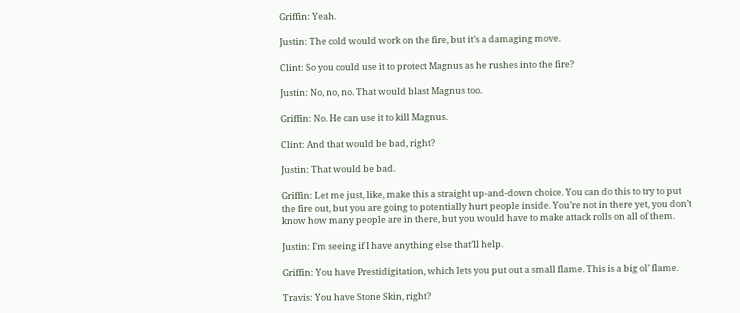Griffin: Yeah.

Justin: The cold would work on the fire, but it’s a damaging move.

Clint: So you could use it to protect Magnus as he rushes into the fire?

Justin: No, no, no. That would blast Magnus too.

Griffin: No. He can use it to kill Magnus.

Clint: And that would be bad, right?

Justin: That would be bad.

Griffin: Let me just, like, make this a straight up-and-down choice. You can do this to try to put the fire out, but you are going to potentially hurt people inside. You’re not in there yet, you don’t know how many people are in there, but you would have to make attack rolls on all of them.

Justin: I’m seeing if I have anything else that’ll help.

Griffin: You have Prestidigitation, which lets you put out a small flame. This is a big ol’ flame.

Travis: You have Stone Skin, right?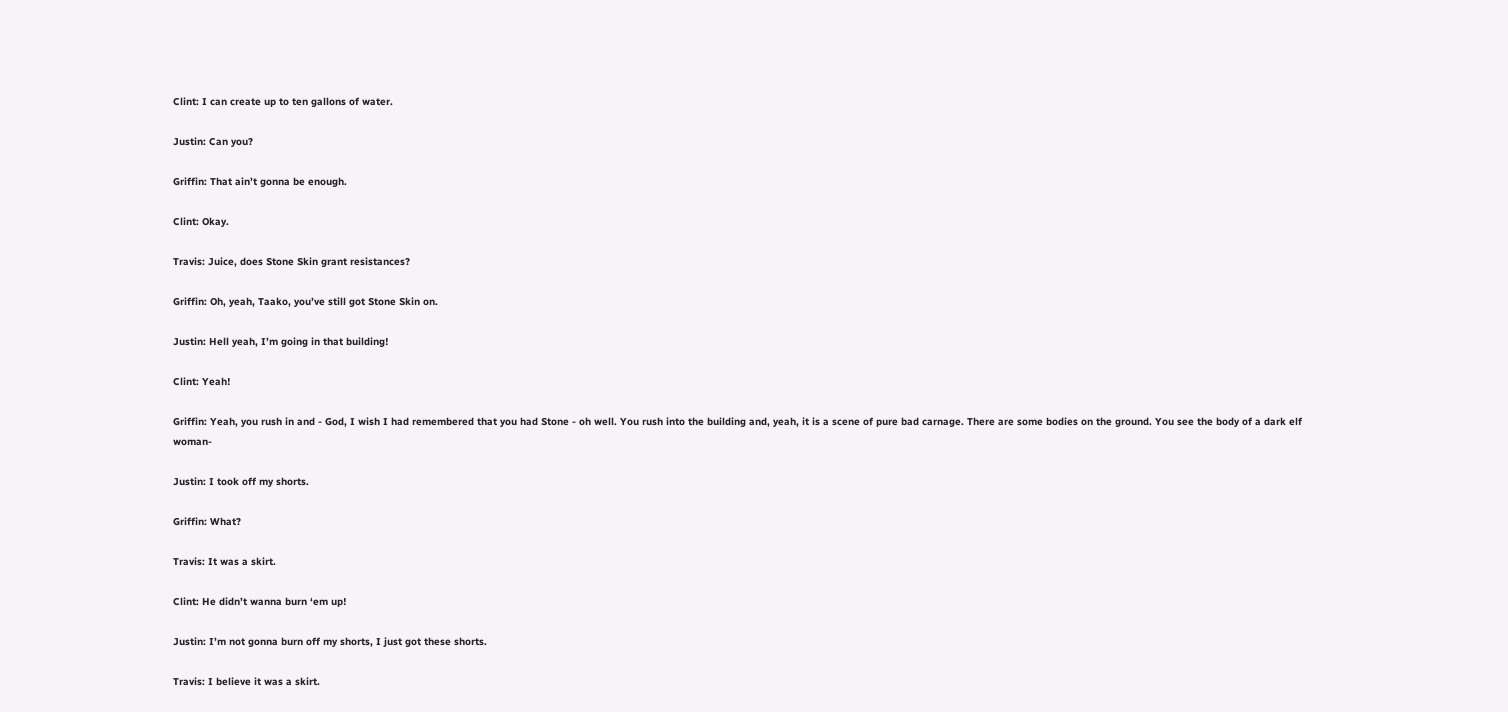Clint: I can create up to ten gallons of water.

Justin: Can you?

Griffin: That ain’t gonna be enough.

Clint: Okay.

Travis: Juice, does Stone Skin grant resistances?

Griffin: Oh, yeah, Taako, you’ve still got Stone Skin on.

Justin: Hell yeah, I’m going in that building!

Clint: Yeah!

Griffin: Yeah, you rush in and - God, I wish I had remembered that you had Stone - oh well. You rush into the building and, yeah, it is a scene of pure bad carnage. There are some bodies on the ground. You see the body of a dark elf woman-

Justin: I took off my shorts.

Griffin: What?

Travis: It was a skirt.

Clint: He didn’t wanna burn ‘em up!

Justin: I’m not gonna burn off my shorts, I just got these shorts.

Travis: I believe it was a skirt.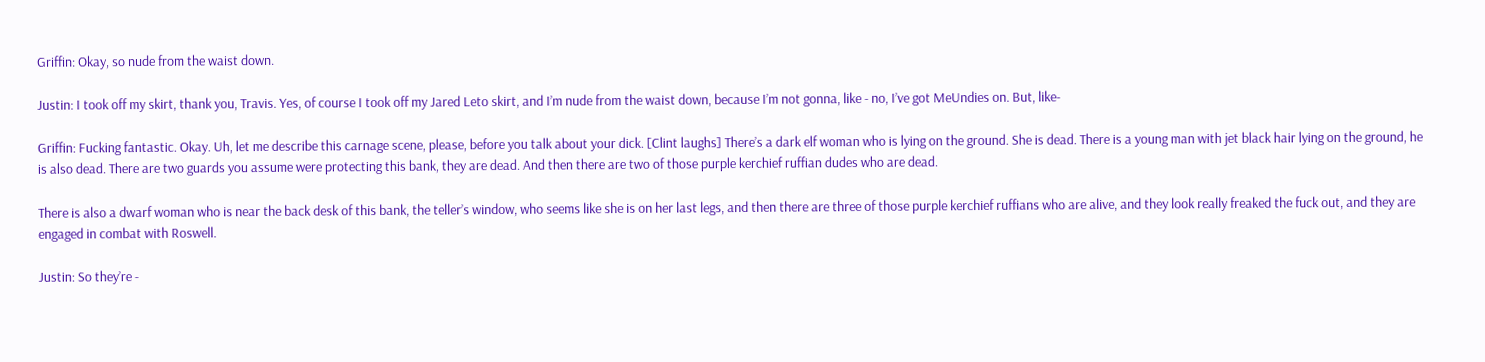Griffin: Okay, so nude from the waist down.

Justin: I took off my skirt, thank you, Travis. Yes, of course I took off my Jared Leto skirt, and I’m nude from the waist down, because I’m not gonna, like - no, I’ve got MeUndies on. But, like-

Griffin: Fucking fantastic. Okay. Uh, let me describe this carnage scene, please, before you talk about your dick. [Clint laughs] There’s a dark elf woman who is lying on the ground. She is dead. There is a young man with jet black hair lying on the ground, he is also dead. There are two guards you assume were protecting this bank, they are dead. And then there are two of those purple kerchief ruffian dudes who are dead.

There is also a dwarf woman who is near the back desk of this bank, the teller’s window, who seems like she is on her last legs, and then there are three of those purple kerchief ruffians who are alive, and they look really freaked the fuck out, and they are engaged in combat with Roswell.

Justin: So they’re -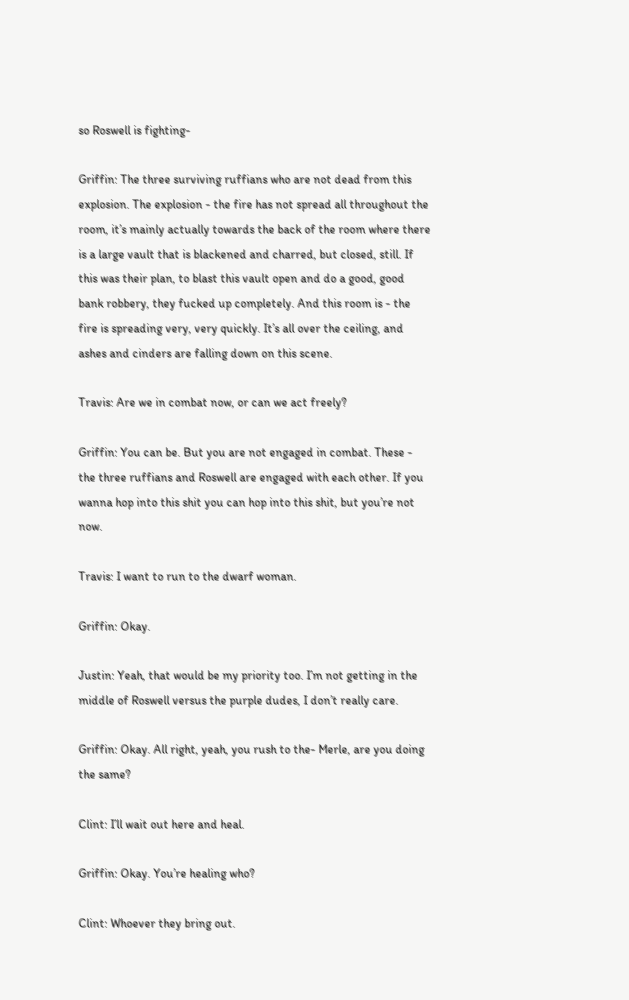so Roswell is fighting-

Griffin: The three surviving ruffians who are not dead from this explosion. The explosion - the fire has not spread all throughout the room, it’s mainly actually towards the back of the room where there is a large vault that is blackened and charred, but closed, still. If this was their plan, to blast this vault open and do a good, good bank robbery, they fucked up completely. And this room is - the fire is spreading very, very quickly. It’s all over the ceiling, and ashes and cinders are falling down on this scene.

Travis: Are we in combat now, or can we act freely?

Griffin: You can be. But you are not engaged in combat. These - the three ruffians and Roswell are engaged with each other. If you wanna hop into this shit you can hop into this shit, but you’re not now.

Travis: I want to run to the dwarf woman.

Griffin: Okay.

Justin: Yeah, that would be my priority too. I’m not getting in the middle of Roswell versus the purple dudes, I don’t really care.

Griffin: Okay. All right, yeah, you rush to the- Merle, are you doing the same?

Clint: I’ll wait out here and heal.

Griffin: Okay. You’re healing who?

Clint: Whoever they bring out.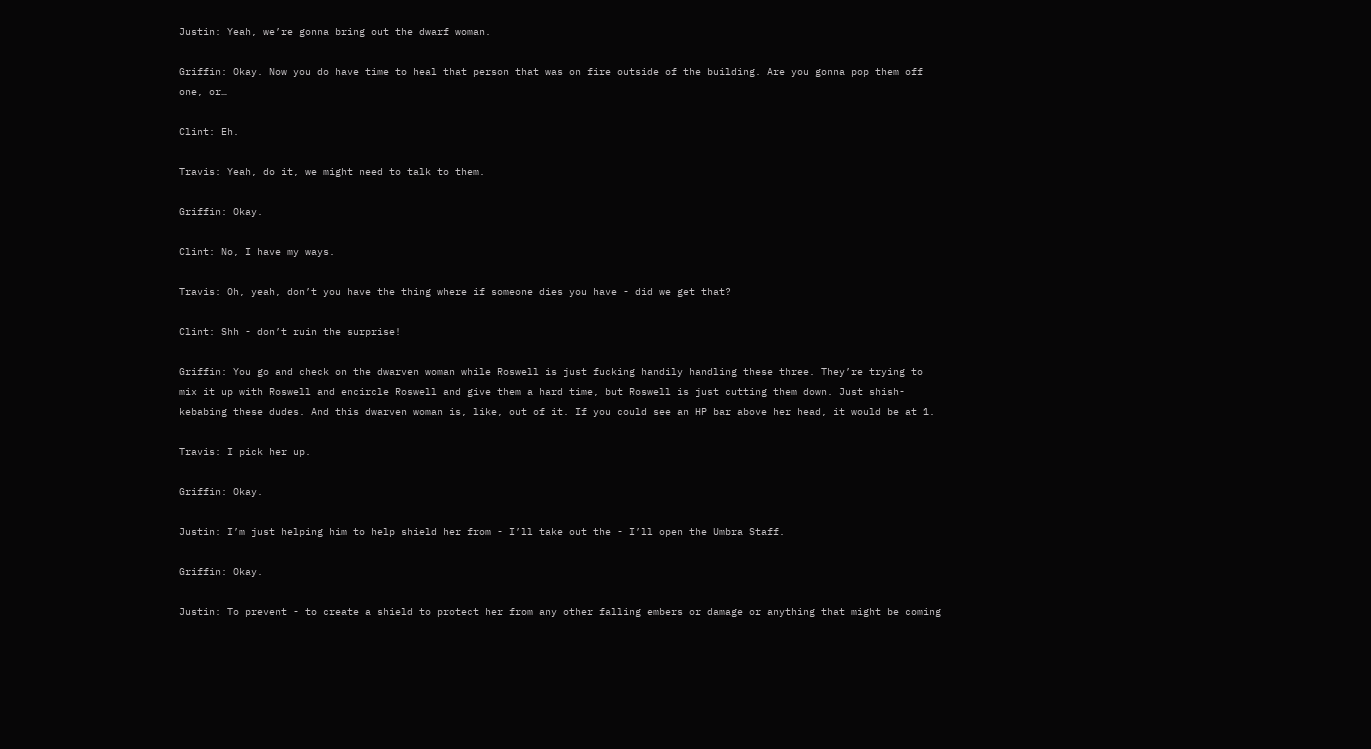Justin: Yeah, we’re gonna bring out the dwarf woman.

Griffin: Okay. Now you do have time to heal that person that was on fire outside of the building. Are you gonna pop them off one, or…

Clint: Eh.

Travis: Yeah, do it, we might need to talk to them.

Griffin: Okay.

Clint: No, I have my ways.

Travis: Oh, yeah, don’t you have the thing where if someone dies you have - did we get that?

Clint: Shh - don’t ruin the surprise!

Griffin: You go and check on the dwarven woman while Roswell is just fucking handily handling these three. They’re trying to mix it up with Roswell and encircle Roswell and give them a hard time, but Roswell is just cutting them down. Just shish-kebabing these dudes. And this dwarven woman is, like, out of it. If you could see an HP bar above her head, it would be at 1.

Travis: I pick her up.

Griffin: Okay.

Justin: I’m just helping him to help shield her from - I’ll take out the - I’ll open the Umbra Staff.

Griffin: Okay.

Justin: To prevent - to create a shield to protect her from any other falling embers or damage or anything that might be coming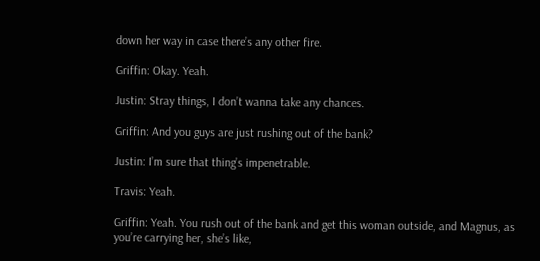down her way in case there’s any other fire.

Griffin: Okay. Yeah.

Justin: Stray things, I don’t wanna take any chances.

Griffin: And you guys are just rushing out of the bank?

Justin: I’m sure that thing’s impenetrable.

Travis: Yeah.

Griffin: Yeah. You rush out of the bank and get this woman outside, and Magnus, as you’re carrying her, she’s like,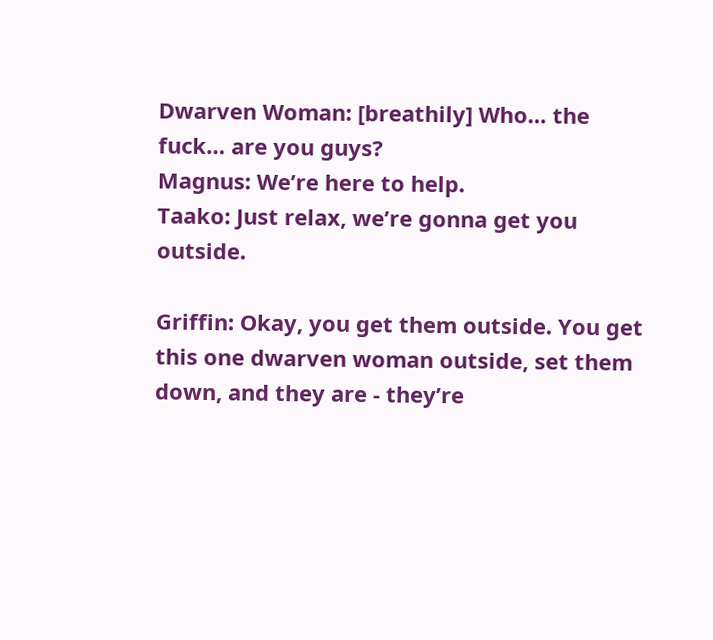Dwarven Woman: [breathily] Who… the fuck… are you guys?
Magnus: We’re here to help.
Taako: Just relax, we’re gonna get you outside.

Griffin: Okay, you get them outside. You get this one dwarven woman outside, set them down, and they are - they’re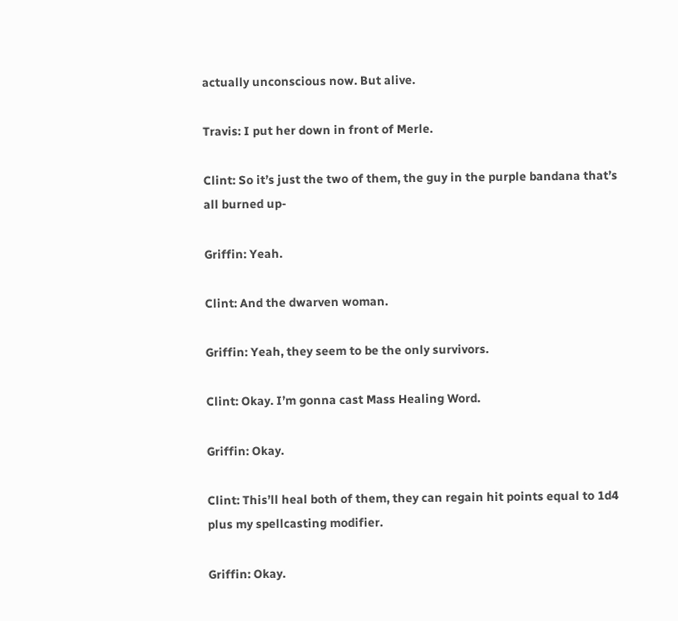actually unconscious now. But alive.

Travis: I put her down in front of Merle.

Clint: So it’s just the two of them, the guy in the purple bandana that’s all burned up-

Griffin: Yeah.

Clint: And the dwarven woman.

Griffin: Yeah, they seem to be the only survivors.

Clint: Okay. I’m gonna cast Mass Healing Word.

Griffin: Okay.

Clint: This’ll heal both of them, they can regain hit points equal to 1d4 plus my spellcasting modifier.

Griffin: Okay.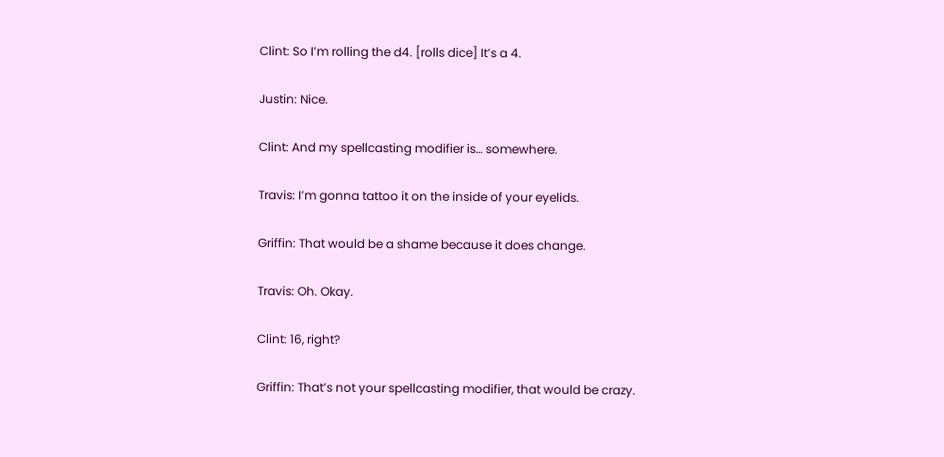Clint: So I’m rolling the d4. [rolls dice] It’s a 4.

Justin: Nice.

Clint: And my spellcasting modifier is… somewhere.

Travis: I’m gonna tattoo it on the inside of your eyelids.

Griffin: That would be a shame because it does change.

Travis: Oh. Okay.

Clint: 16, right?

Griffin: That’s not your spellcasting modifier, that would be crazy.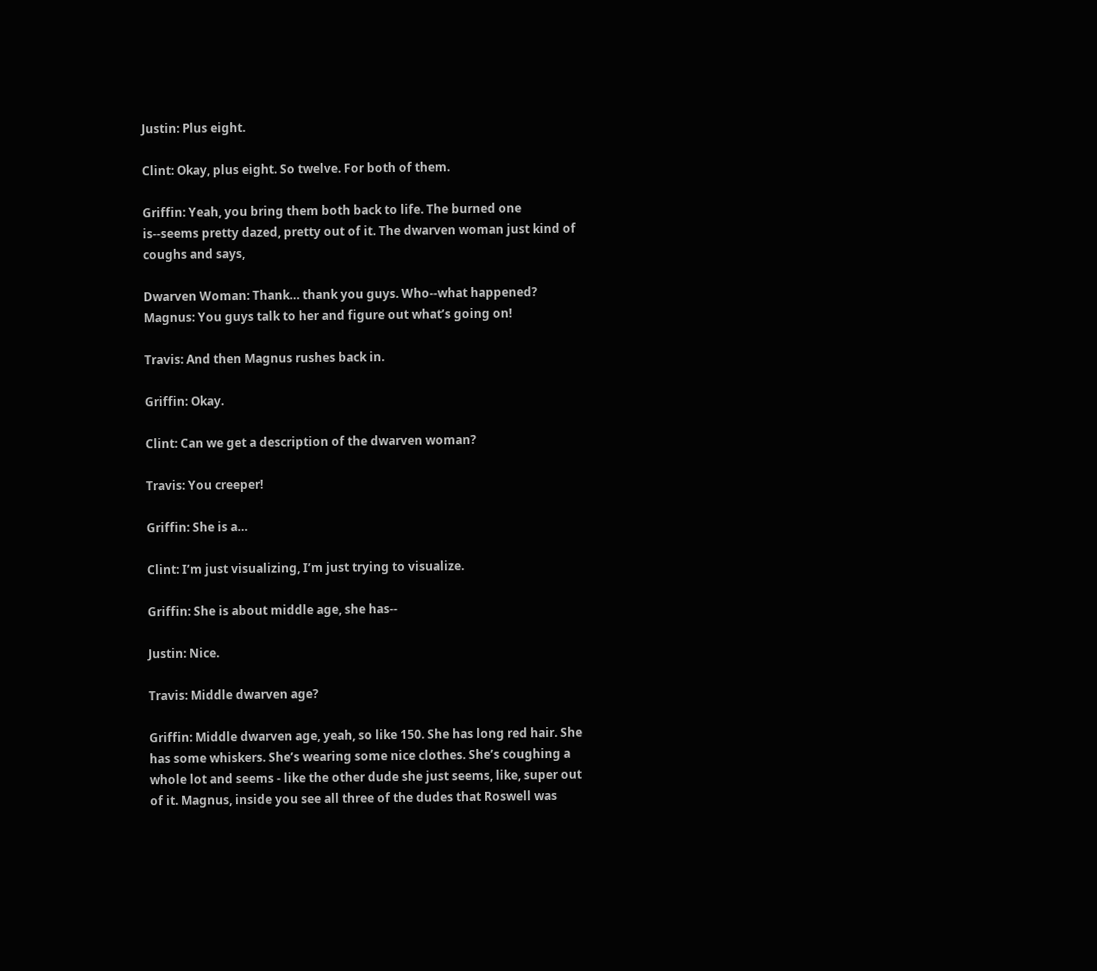Justin: Plus eight.

Clint: Okay, plus eight. So twelve. For both of them.

Griffin: Yeah, you bring them both back to life. The burned one is--seems pretty dazed, pretty out of it. The dwarven woman just kind of coughs and says,

Dwarven Woman: Thank… thank you guys. Who--what happened?
Magnus: You guys talk to her and figure out what’s going on!

Travis: And then Magnus rushes back in.

Griffin: Okay.

Clint: Can we get a description of the dwarven woman?

Travis: You creeper!

Griffin: She is a…

Clint: I’m just visualizing, I’m just trying to visualize.

Griffin: She is about middle age, she has--

Justin: Nice.

Travis: Middle dwarven age?

Griffin: Middle dwarven age, yeah, so like 150. She has long red hair. She has some whiskers. She’s wearing some nice clothes. She’s coughing a whole lot and seems - like the other dude she just seems, like, super out of it. Magnus, inside you see all three of the dudes that Roswell was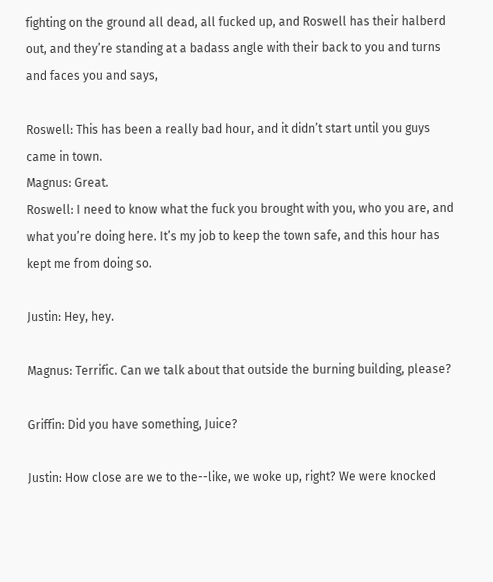fighting on the ground all dead, all fucked up, and Roswell has their halberd out, and they’re standing at a badass angle with their back to you and turns and faces you and says,

Roswell: This has been a really bad hour, and it didn’t start until you guys came in town.
Magnus: Great.
Roswell: I need to know what the fuck you brought with you, who you are, and what you’re doing here. It’s my job to keep the town safe, and this hour has kept me from doing so.

Justin: Hey, hey.

Magnus: Terrific. Can we talk about that outside the burning building, please?

Griffin: Did you have something, Juice?

Justin: How close are we to the--like, we woke up, right? We were knocked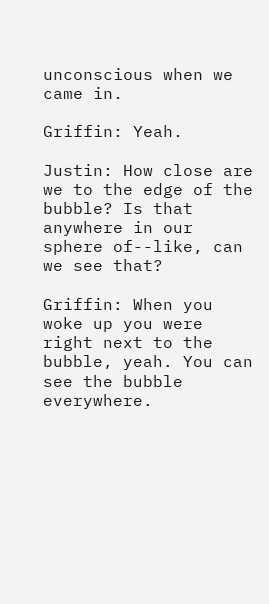unconscious when we came in.

Griffin: Yeah.

Justin: How close are we to the edge of the bubble? Is that anywhere in our sphere of--like, can we see that?

Griffin: When you woke up you were right next to the bubble, yeah. You can see the bubble everywhere.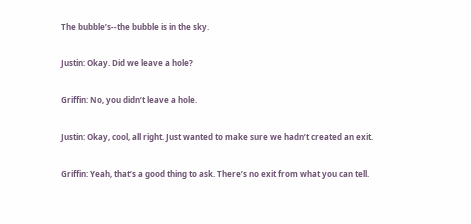The bubble’s--the bubble is in the sky.

Justin: Okay. Did we leave a hole?

Griffin: No, you didn’t leave a hole.

Justin: Okay, cool, all right. Just wanted to make sure we hadn’t created an exit.

Griffin: Yeah, that’s a good thing to ask. There’s no exit from what you can tell.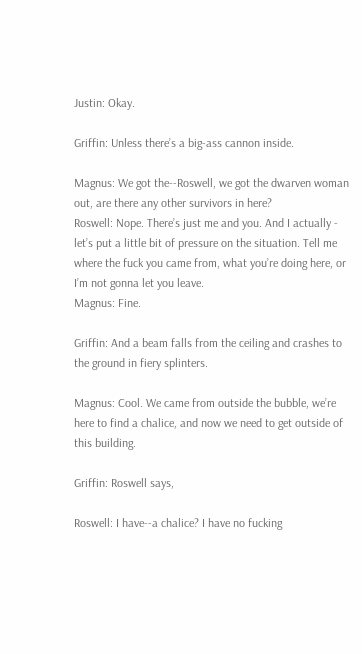Justin: Okay.

Griffin: Unless there’s a big-ass cannon inside.

Magnus: We got the--Roswell, we got the dwarven woman out, are there any other survivors in here?
Roswell: Nope. There’s just me and you. And I actually - let’s put a little bit of pressure on the situation. Tell me where the fuck you came from, what you’re doing here, or I’m not gonna let you leave.
Magnus: Fine.

Griffin: And a beam falls from the ceiling and crashes to the ground in fiery splinters.

Magnus: Cool. We came from outside the bubble, we’re here to find a chalice, and now we need to get outside of this building.

Griffin: Roswell says,

Roswell: I have--a chalice? I have no fucking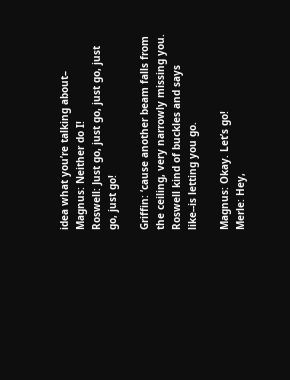idea what you’re talking about–
Magnus: Neither do I!
Roswell: Just go, just go, just go, just go, just go!

Griffin: ‘cause another beam falls from the ceiling, very narrowly missing you. Roswell kind of buckles and says like--is letting you go.

Magnus: Okay. Let’s go!
Merle: Hey,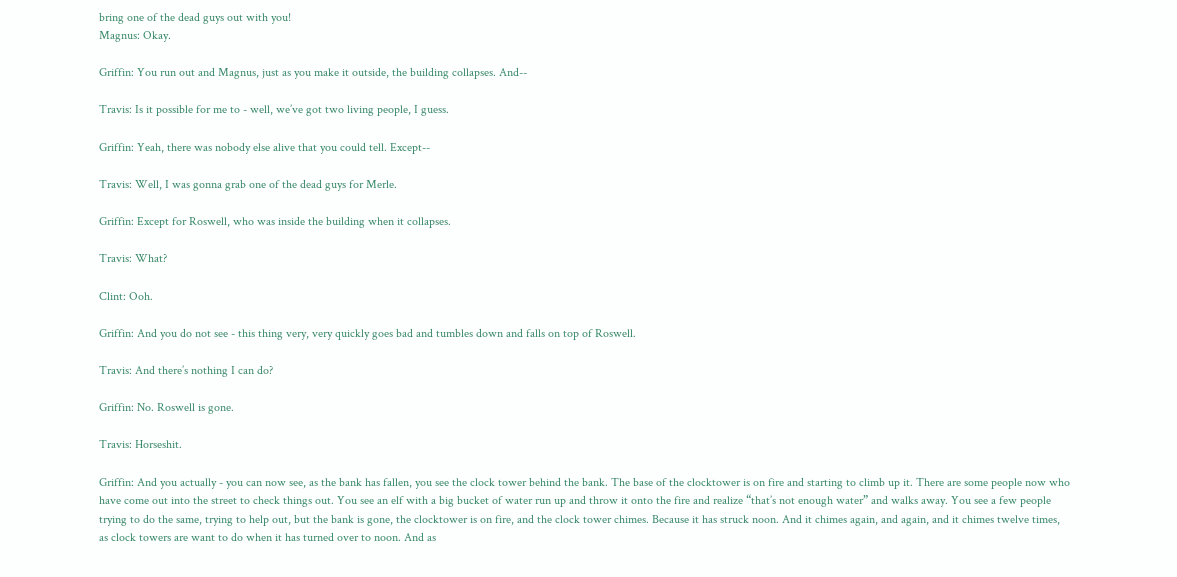bring one of the dead guys out with you!
Magnus: Okay.

Griffin: You run out and Magnus, just as you make it outside, the building collapses. And--

Travis: Is it possible for me to - well, we’ve got two living people, I guess.

Griffin: Yeah, there was nobody else alive that you could tell. Except--

Travis: Well, I was gonna grab one of the dead guys for Merle.

Griffin: Except for Roswell, who was inside the building when it collapses.

Travis: What?

Clint: Ooh.

Griffin: And you do not see - this thing very, very quickly goes bad and tumbles down and falls on top of Roswell.

Travis: And there’s nothing I can do?

Griffin: No. Roswell is gone.

Travis: Horseshit.

Griffin: And you actually - you can now see, as the bank has fallen, you see the clock tower behind the bank. The base of the clocktower is on fire and starting to climb up it. There are some people now who have come out into the street to check things out. You see an elf with a big bucket of water run up and throw it onto the fire and realize “that’s not enough water” and walks away. You see a few people trying to do the same, trying to help out, but the bank is gone, the clocktower is on fire, and the clock tower chimes. Because it has struck noon. And it chimes again, and again, and it chimes twelve times, as clock towers are want to do when it has turned over to noon. And as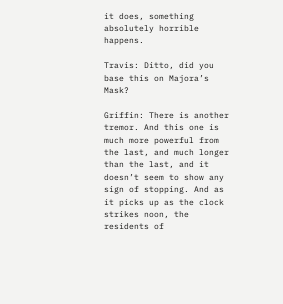it does, something absolutely horrible happens.

Travis: Ditto, did you base this on Majora’s Mask?

Griffin: There is another tremor. And this one is much more powerful from the last, and much longer than the last, and it doesn’t seem to show any sign of stopping. And as it picks up as the clock strikes noon, the residents of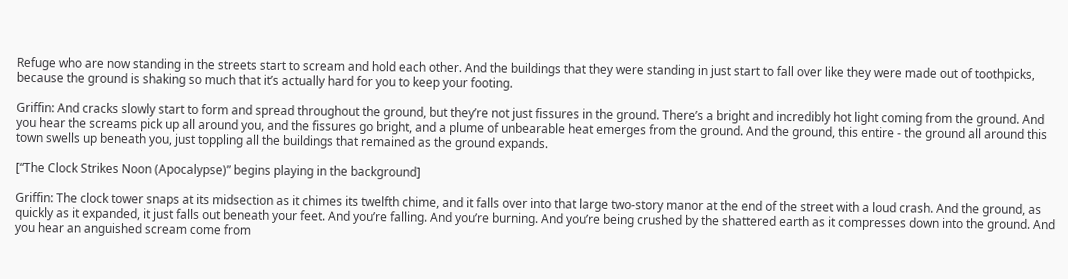Refuge who are now standing in the streets start to scream and hold each other. And the buildings that they were standing in just start to fall over like they were made out of toothpicks, because the ground is shaking so much that it’s actually hard for you to keep your footing.

Griffin: And cracks slowly start to form and spread throughout the ground, but they’re not just fissures in the ground. There’s a bright and incredibly hot light coming from the ground. And you hear the screams pick up all around you, and the fissures go bright, and a plume of unbearable heat emerges from the ground. And the ground, this entire - the ground all around this town swells up beneath you, just toppling all the buildings that remained as the ground expands.

[“The Clock Strikes Noon (Apocalypse)” begins playing in the background]

Griffin: The clock tower snaps at its midsection as it chimes its twelfth chime, and it falls over into that large two-story manor at the end of the street with a loud crash. And the ground, as quickly as it expanded, it just falls out beneath your feet. And you’re falling. And you’re burning. And you’re being crushed by the shattered earth as it compresses down into the ground. And you hear an anguished scream come from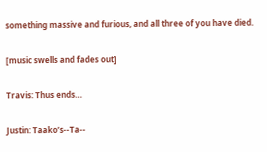something massive and furious, and all three of you have died.

[music swells and fades out]

Travis: Thus ends…

Justin: Taako’s--Ta--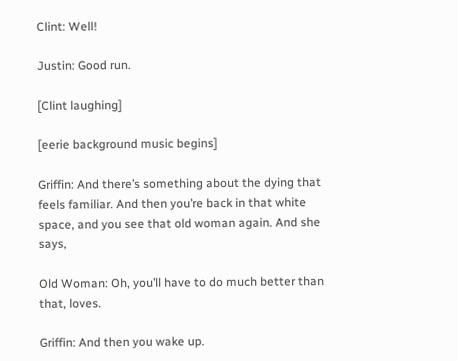Clint: Well!

Justin: Good run.

[Clint laughing]

[eerie background music begins]

Griffin: And there’s something about the dying that feels familiar. And then you’re back in that white space, and you see that old woman again. And she says,

Old Woman: Oh, you’ll have to do much better than that, loves.

Griffin: And then you wake up.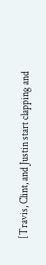[Travis, Clint, and Justin start clapping and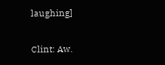laughing]

Clint: Aw.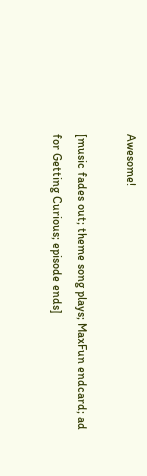Awesome!

[music fades out; theme song plays; MaxFun endcard; ad for Getting Curious; episode ends]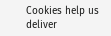Cookies help us deliver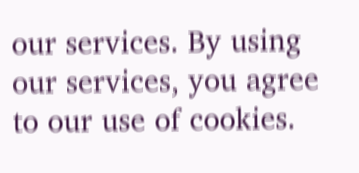our services. By using our services, you agree to our use of cookies.